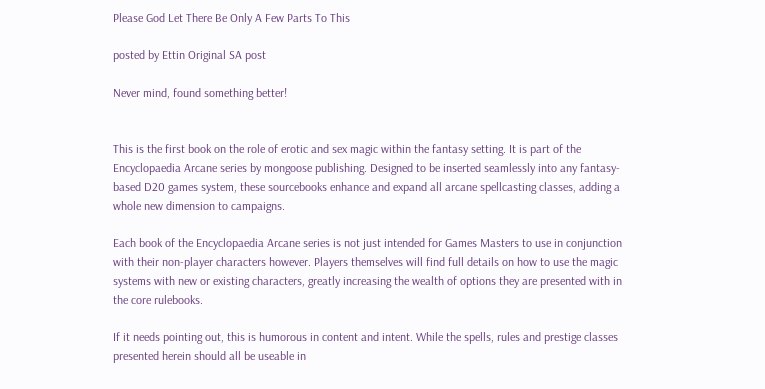Please God Let There Be Only A Few Parts To This

posted by Ettin Original SA post

Never mind, found something better!


This is the first book on the role of erotic and sex magic within the fantasy setting. It is part of the Encyclopaedia Arcane series by mongoose publishing. Designed to be inserted seamlessly into any fantasy-based D20 games system, these sourcebooks enhance and expand all arcane spellcasting classes, adding a whole new dimension to campaigns.

Each book of the Encyclopaedia Arcane series is not just intended for Games Masters to use in conjunction with their non-player characters however. Players themselves will find full details on how to use the magic systems with new or existing characters, greatly increasing the wealth of options they are presented with in the core rulebooks.

If it needs pointing out, this is humorous in content and intent. While the spells, rules and prestige classes presented herein should all be useable in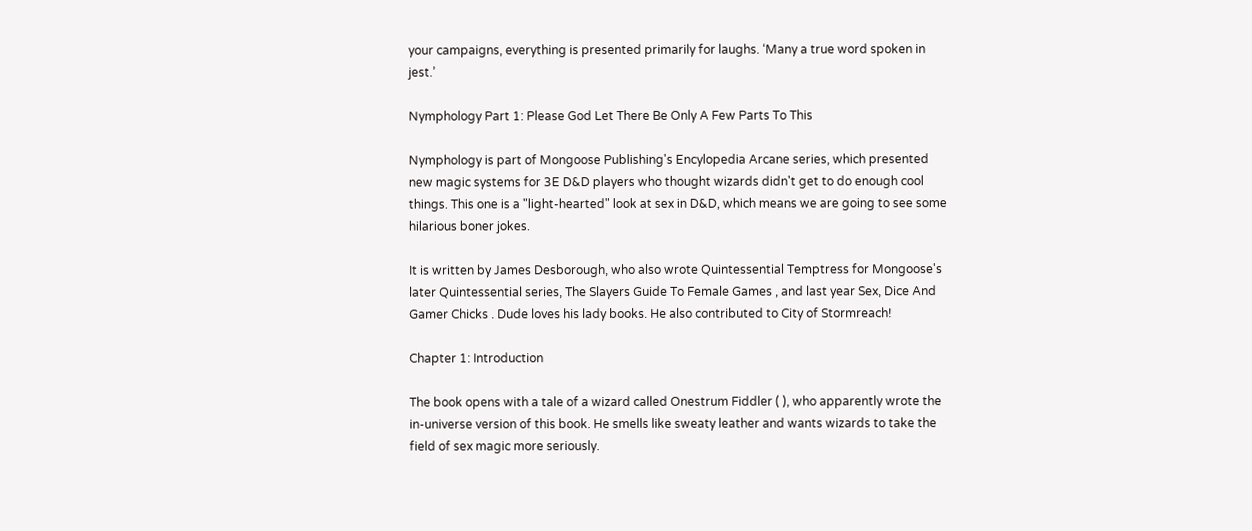your campaigns, everything is presented primarily for laughs. ‘Many a true word spoken in jest.’

Nymphology Part 1: Please God Let There Be Only A Few Parts To This

Nymphology is part of Mongoose Publishing's Encylopedia Arcane series, which presented new magic systems for 3E D&D players who thought wizards didn't get to do enough cool things. This one is a "light-hearted" look at sex in D&D, which means we are going to see some hilarious boner jokes.

It is written by James Desborough, who also wrote Quintessential Temptress for Mongoose's later Quintessential series, The Slayers Guide To Female Games , and last year Sex, Dice And Gamer Chicks . Dude loves his lady books. He also contributed to City of Stormreach!

Chapter 1: Introduction

The book opens with a tale of a wizard called Onestrum Fiddler ( ), who apparently wrote the in-universe version of this book. He smells like sweaty leather and wants wizards to take the field of sex magic more seriously.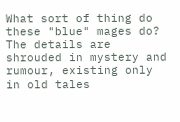What sort of thing do these "blue" mages do? The details are shrouded in mystery and rumour, existing only in old tales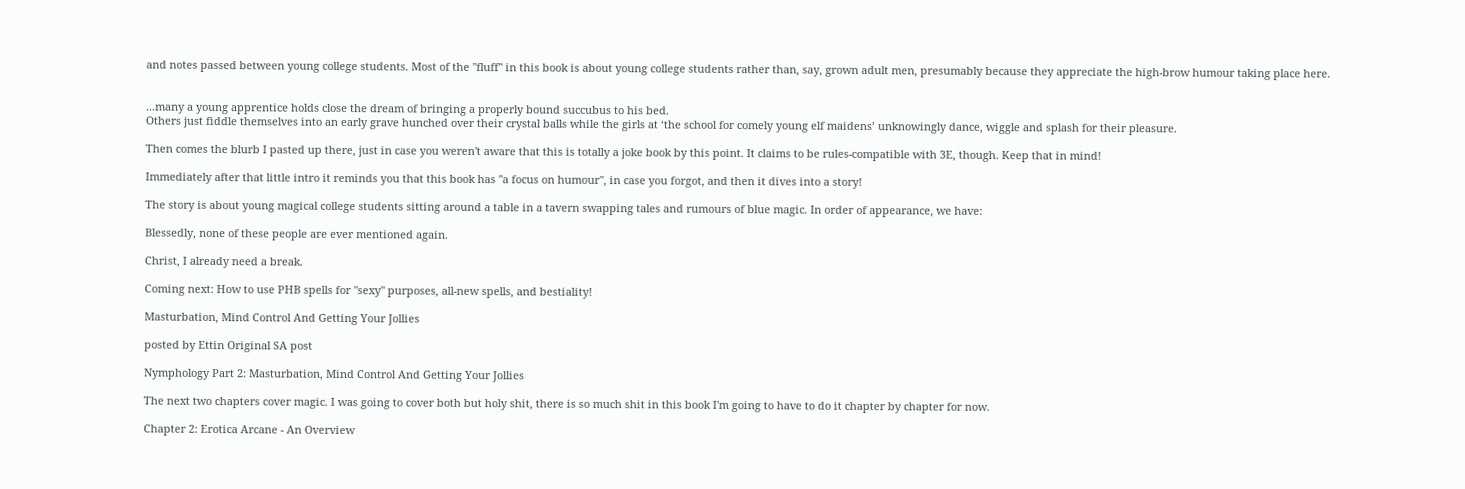and notes passed between young college students. Most of the "fluff" in this book is about young college students rather than, say, grown adult men, presumably because they appreciate the high-brow humour taking place here.


...many a young apprentice holds close the dream of bringing a properly bound succubus to his bed.
Others just fiddle themselves into an early grave hunched over their crystal balls while the girls at ‘the school for comely young elf maidens’ unknowingly dance, wiggle and splash for their pleasure.

Then comes the blurb I pasted up there, just in case you weren't aware that this is totally a joke book by this point. It claims to be rules-compatible with 3E, though. Keep that in mind!

Immediately after that little intro it reminds you that this book has "a focus on humour", in case you forgot, and then it dives into a story!

The story is about young magical college students sitting around a table in a tavern swapping tales and rumours of blue magic. In order of appearance, we have:

Blessedly, none of these people are ever mentioned again.

Christ, I already need a break.

Coming next: How to use PHB spells for "sexy" purposes, all-new spells, and bestiality!

Masturbation, Mind Control And Getting Your Jollies

posted by Ettin Original SA post

Nymphology Part 2: Masturbation, Mind Control And Getting Your Jollies

The next two chapters cover magic. I was going to cover both but holy shit, there is so much shit in this book I'm going to have to do it chapter by chapter for now.

Chapter 2: Erotica Arcane - An Overview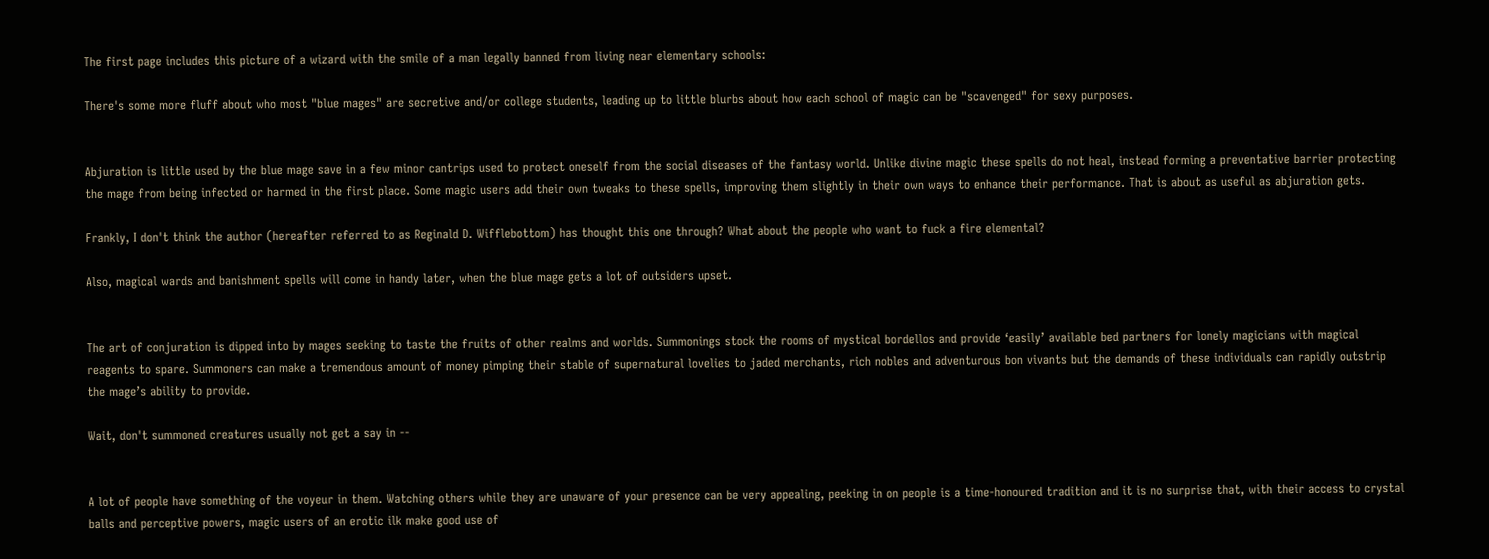The first page includes this picture of a wizard with the smile of a man legally banned from living near elementary schools:

There's some more fluff about who most "blue mages" are secretive and/or college students, leading up to little blurbs about how each school of magic can be "scavenged" for sexy purposes.


Abjuration is little used by the blue mage save in a few minor cantrips used to protect oneself from the social diseases of the fantasy world. Unlike divine magic these spells do not heal, instead forming a preventative barrier protecting the mage from being infected or harmed in the first place. Some magic users add their own tweaks to these spells, improving them slightly in their own ways to enhance their performance. That is about as useful as abjuration gets.

Frankly, I don't think the author (hereafter referred to as Reginald D. Wifflebottom) has thought this one through? What about the people who want to fuck a fire elemental?

Also, magical wards and banishment spells will come in handy later, when the blue mage gets a lot of outsiders upset.


The art of conjuration is dipped into by mages seeking to taste the fruits of other realms and worlds. Summonings stock the rooms of mystical bordellos and provide ‘easily’ available bed partners for lonely magicians with magical reagents to spare. Summoners can make a tremendous amount of money pimping their stable of supernatural lovelies to jaded merchants, rich nobles and adventurous bon vivants but the demands of these individuals can rapidly outstrip the mage’s ability to provide.

Wait, don't summoned creatures usually not get a say in --


A lot of people have something of the voyeur in them. Watching others while they are unaware of your presence can be very appealing, peeking in on people is a time-honoured tradition and it is no surprise that, with their access to crystal balls and perceptive powers, magic users of an erotic ilk make good use of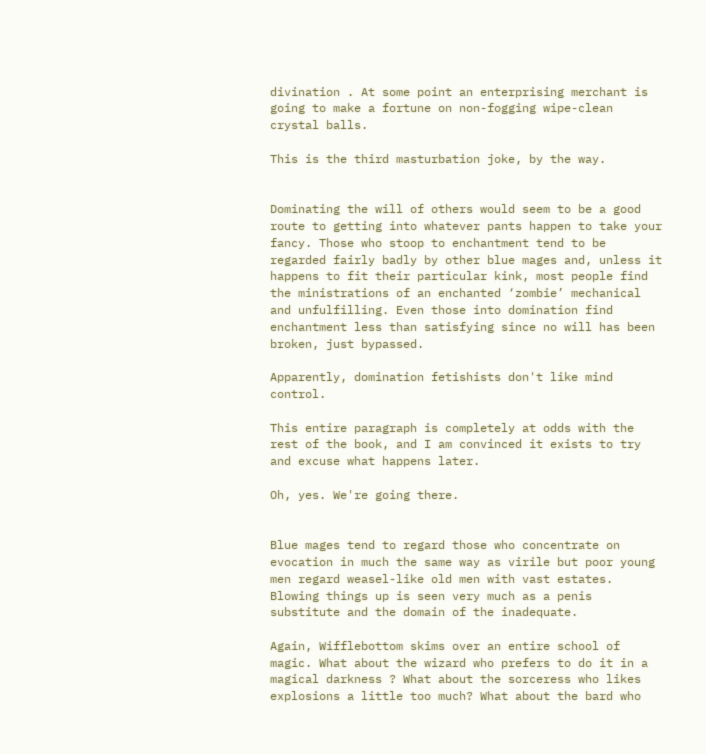divination . At some point an enterprising merchant is going to make a fortune on non-fogging wipe-clean crystal balls.

This is the third masturbation joke, by the way.


Dominating the will of others would seem to be a good route to getting into whatever pants happen to take your fancy. Those who stoop to enchantment tend to be regarded fairly badly by other blue mages and, unless it happens to fit their particular kink, most people find the ministrations of an enchanted ‘zombie’ mechanical and unfulfilling. Even those into domination find enchantment less than satisfying since no will has been broken, just bypassed.

Apparently, domination fetishists don't like mind control.

This entire paragraph is completely at odds with the rest of the book, and I am convinced it exists to try and excuse what happens later.

Oh, yes. We're going there.


Blue mages tend to regard those who concentrate on evocation in much the same way as virile but poor young men regard weasel-like old men with vast estates. Blowing things up is seen very much as a penis substitute and the domain of the inadequate.

Again, Wifflebottom skims over an entire school of magic. What about the wizard who prefers to do it in a magical darkness ? What about the sorceress who likes explosions a little too much? What about the bard who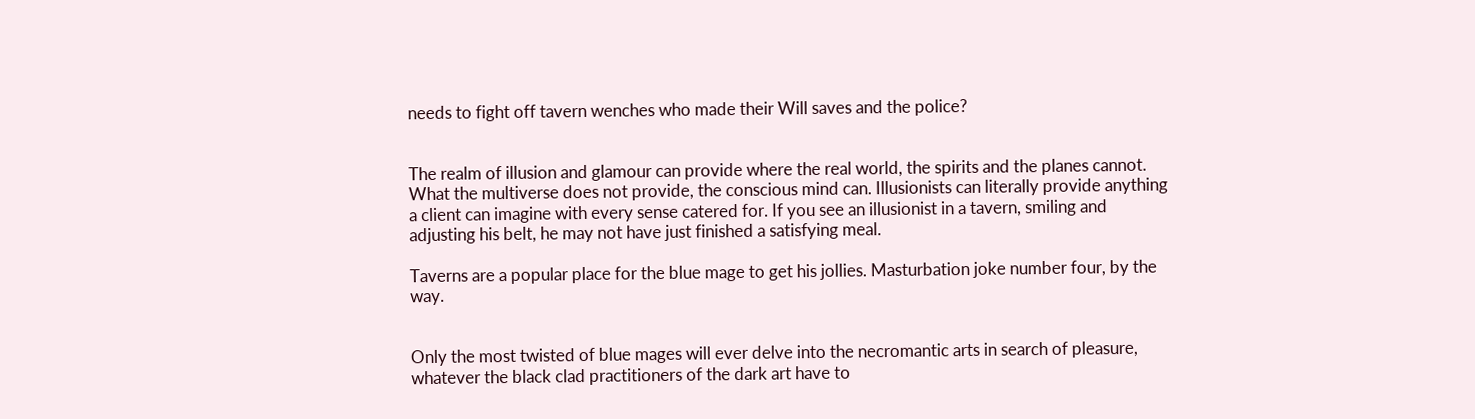needs to fight off tavern wenches who made their Will saves and the police?


The realm of illusion and glamour can provide where the real world, the spirits and the planes cannot. What the multiverse does not provide, the conscious mind can. Illusionists can literally provide anything a client can imagine with every sense catered for. If you see an illusionist in a tavern, smiling and adjusting his belt, he may not have just finished a satisfying meal.

Taverns are a popular place for the blue mage to get his jollies. Masturbation joke number four, by the way.


Only the most twisted of blue mages will ever delve into the necromantic arts in search of pleasure, whatever the black clad practitioners of the dark art have to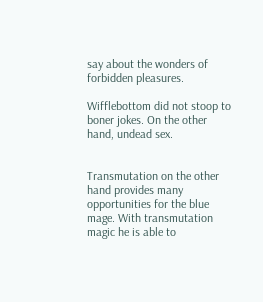say about the wonders of forbidden pleasures.

Wifflebottom did not stoop to boner jokes. On the other hand, undead sex.


Transmutation on the other hand provides many opportunities for the blue mage. With transmutation magic he is able to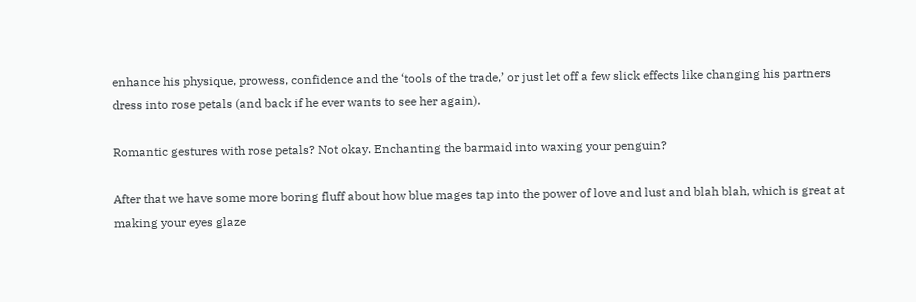enhance his physique, prowess, confidence and the ‘tools of the trade,’ or just let off a few slick effects like changing his partners dress into rose petals (and back if he ever wants to see her again).

Romantic gestures with rose petals? Not okay. Enchanting the barmaid into waxing your penguin?

After that we have some more boring fluff about how blue mages tap into the power of love and lust and blah blah, which is great at making your eyes glaze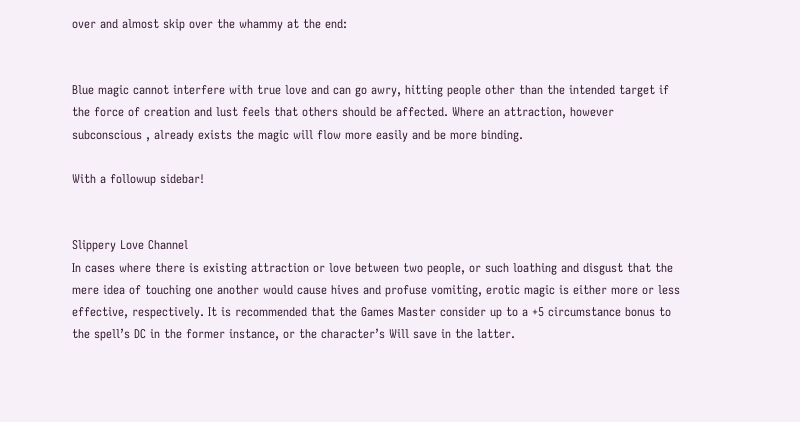over and almost skip over the whammy at the end:


Blue magic cannot interfere with true love and can go awry, hitting people other than the intended target if the force of creation and lust feels that others should be affected. Where an attraction, however subconscious , already exists the magic will flow more easily and be more binding.

With a followup sidebar!


Slippery Love Channel
In cases where there is existing attraction or love between two people, or such loathing and disgust that the mere idea of touching one another would cause hives and profuse vomiting, erotic magic is either more or less effective, respectively. It is recommended that the Games Master consider up to a +5 circumstance bonus to the spell’s DC in the former instance, or the character’s Will save in the latter.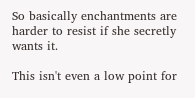So basically enchantments are harder to resist if she secretly wants it.

This isn't even a low point for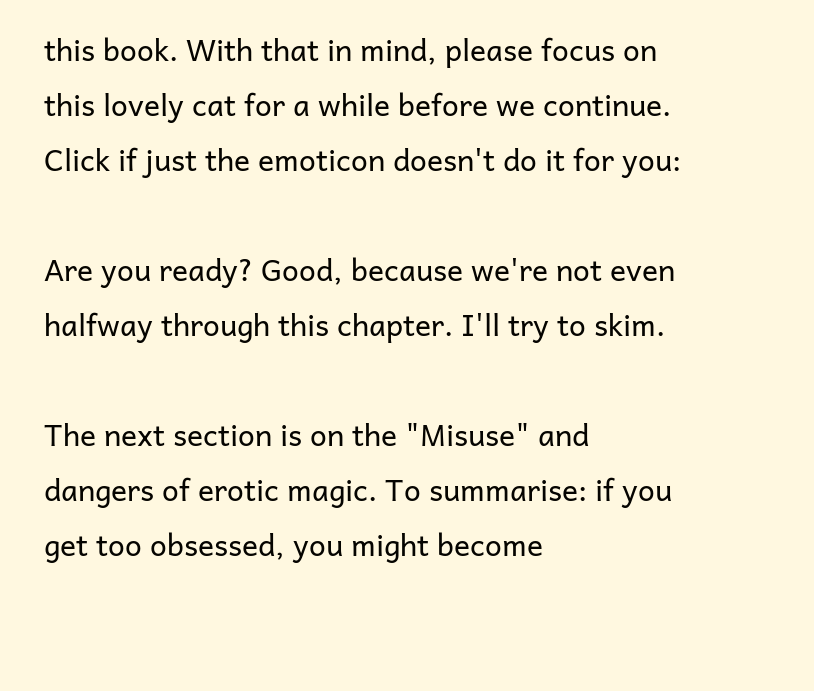this book. With that in mind, please focus on this lovely cat for a while before we continue. Click if just the emoticon doesn't do it for you:

Are you ready? Good, because we're not even halfway through this chapter. I'll try to skim.

The next section is on the "Misuse" and dangers of erotic magic. To summarise: if you get too obsessed, you might become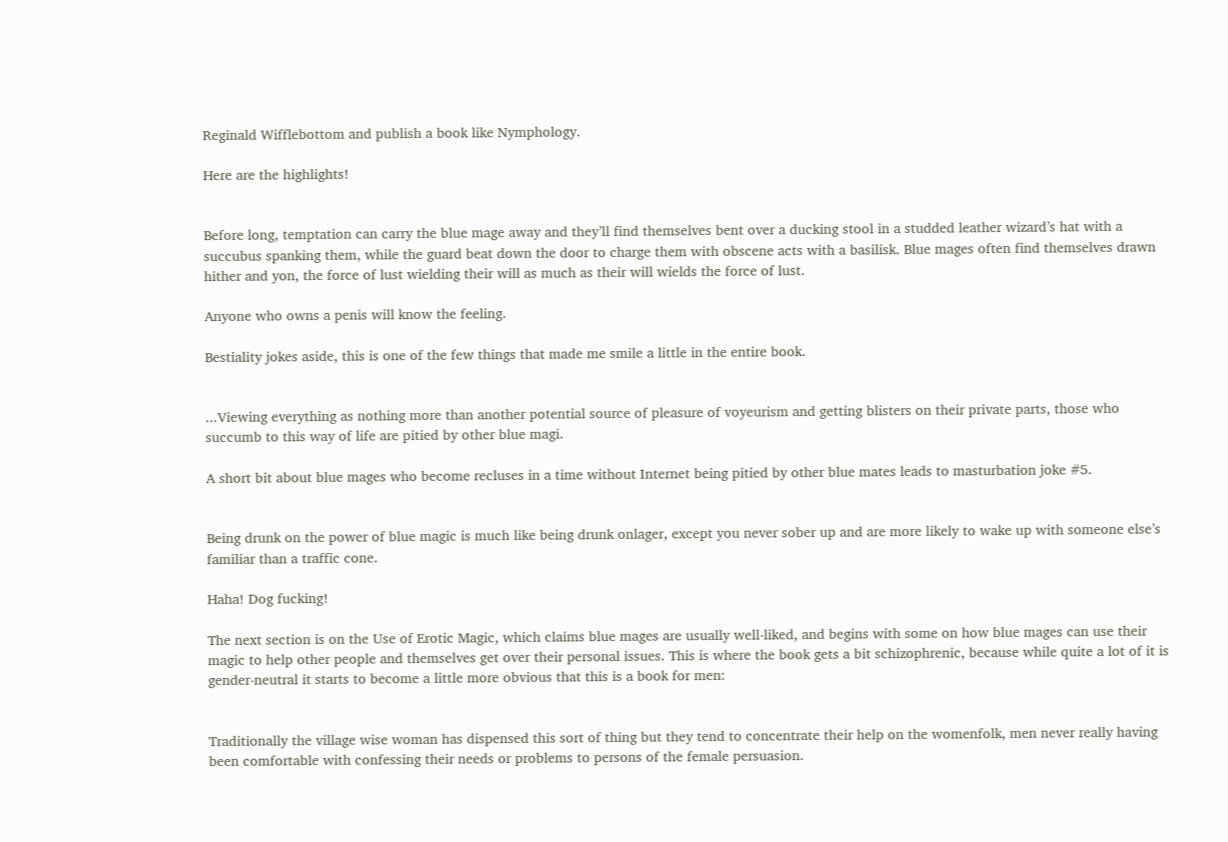Reginald Wifflebottom and publish a book like Nymphology.

Here are the highlights!


Before long, temptation can carry the blue mage away and they’ll find themselves bent over a ducking stool in a studded leather wizard’s hat with a succubus spanking them, while the guard beat down the door to charge them with obscene acts with a basilisk. Blue mages often find themselves drawn hither and yon, the force of lust wielding their will as much as their will wields the force of lust.

Anyone who owns a penis will know the feeling.

Bestiality jokes aside, this is one of the few things that made me smile a little in the entire book.


...Viewing everything as nothing more than another potential source of pleasure of voyeurism and getting blisters on their private parts, those who succumb to this way of life are pitied by other blue magi.

A short bit about blue mages who become recluses in a time without Internet being pitied by other blue mates leads to masturbation joke #5.


Being drunk on the power of blue magic is much like being drunk onlager, except you never sober up and are more likely to wake up with someone else’s familiar than a traffic cone.

Haha! Dog fucking!

The next section is on the Use of Erotic Magic, which claims blue mages are usually well-liked, and begins with some on how blue mages can use their magic to help other people and themselves get over their personal issues. This is where the book gets a bit schizophrenic, because while quite a lot of it is gender-neutral it starts to become a little more obvious that this is a book for men:


Traditionally the village wise woman has dispensed this sort of thing but they tend to concentrate their help on the womenfolk, men never really having been comfortable with confessing their needs or problems to persons of the female persuasion.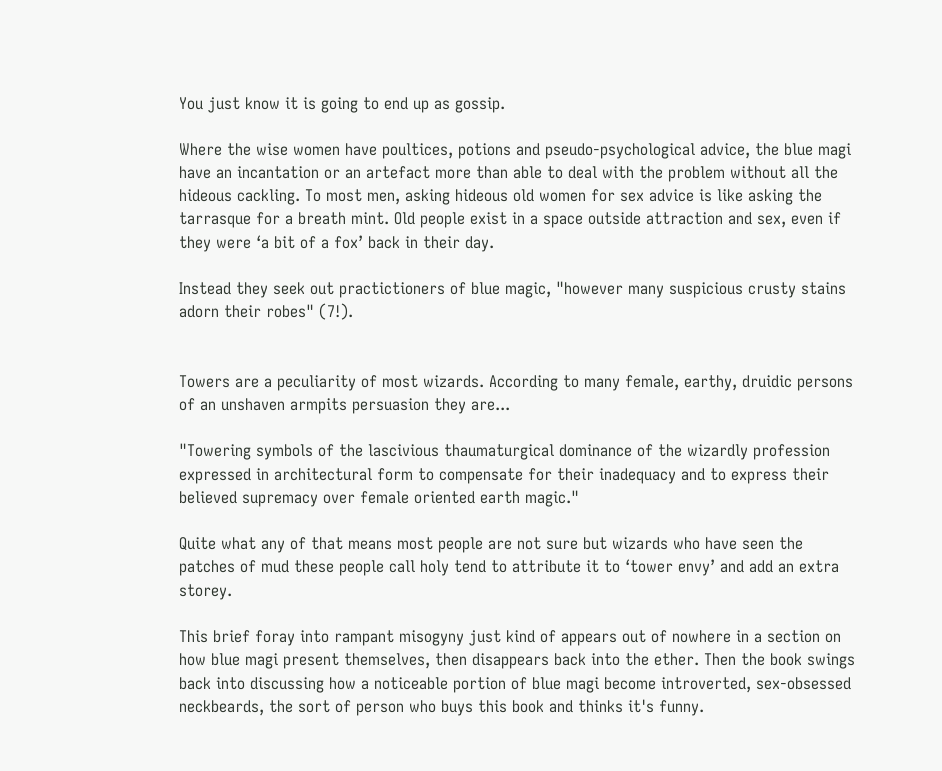You just know it is going to end up as gossip.

Where the wise women have poultices, potions and pseudo-psychological advice, the blue magi have an incantation or an artefact more than able to deal with the problem without all the hideous cackling. To most men, asking hideous old women for sex advice is like asking the tarrasque for a breath mint. Old people exist in a space outside attraction and sex, even if they were ‘a bit of a fox’ back in their day.

Instead they seek out practictioners of blue magic, "however many suspicious crusty stains adorn their robes" (7!).


Towers are a peculiarity of most wizards. According to many female, earthy, druidic persons of an unshaven armpits persuasion they are...

"Towering symbols of the lascivious thaumaturgical dominance of the wizardly profession expressed in architectural form to compensate for their inadequacy and to express their believed supremacy over female oriented earth magic."

Quite what any of that means most people are not sure but wizards who have seen the patches of mud these people call holy tend to attribute it to ‘tower envy’ and add an extra storey.

This brief foray into rampant misogyny just kind of appears out of nowhere in a section on how blue magi present themselves, then disappears back into the ether. Then the book swings back into discussing how a noticeable portion of blue magi become introverted, sex-obsessed neckbeards, the sort of person who buys this book and thinks it's funny.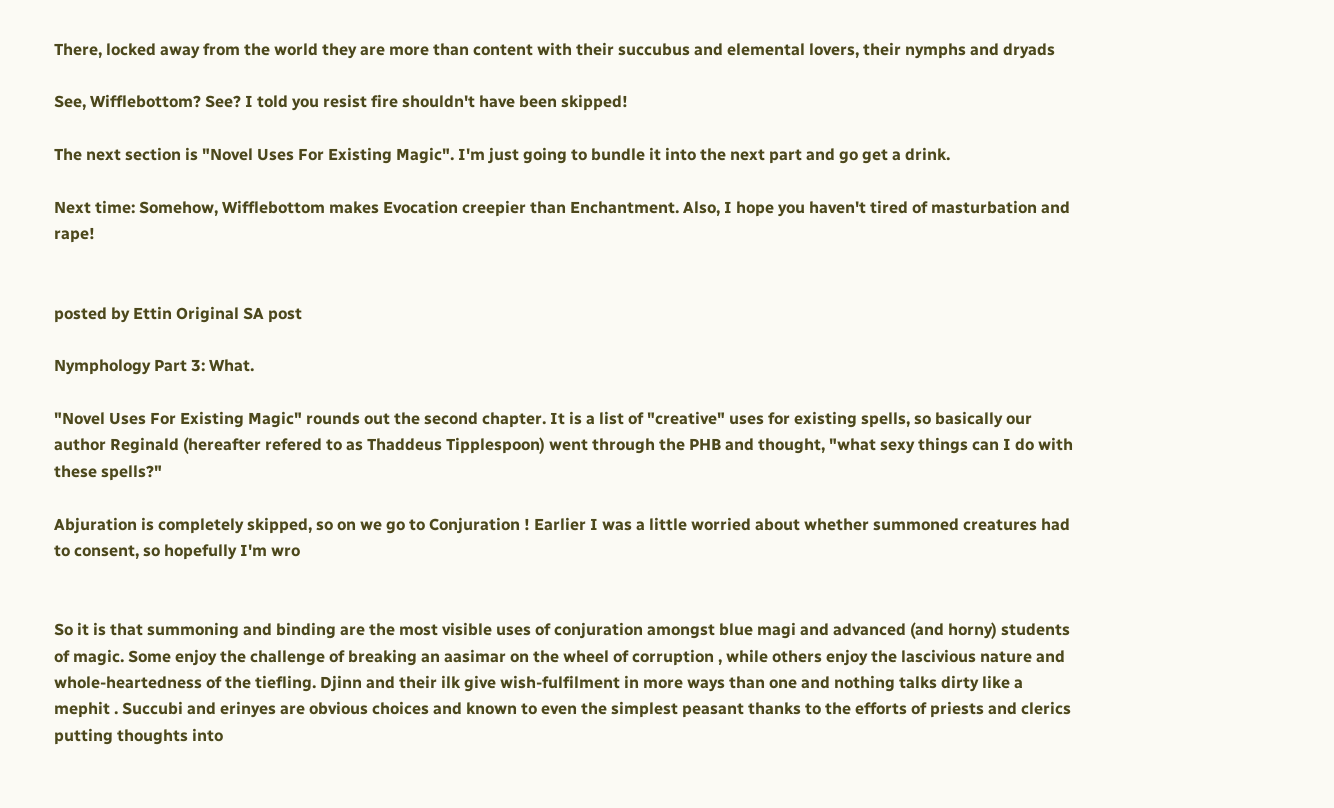There, locked away from the world they are more than content with their succubus and elemental lovers, their nymphs and dryads

See, Wifflebottom? See? I told you resist fire shouldn't have been skipped!

The next section is "Novel Uses For Existing Magic". I'm just going to bundle it into the next part and go get a drink.

Next time: Somehow, Wifflebottom makes Evocation creepier than Enchantment. Also, I hope you haven't tired of masturbation and rape!


posted by Ettin Original SA post

Nymphology Part 3: What.

"Novel Uses For Existing Magic" rounds out the second chapter. It is a list of "creative" uses for existing spells, so basically our author Reginald (hereafter refered to as Thaddeus Tipplespoon) went through the PHB and thought, "what sexy things can I do with these spells?"

Abjuration is completely skipped, so on we go to Conjuration ! Earlier I was a little worried about whether summoned creatures had to consent, so hopefully I'm wro


So it is that summoning and binding are the most visible uses of conjuration amongst blue magi and advanced (and horny) students of magic. Some enjoy the challenge of breaking an aasimar on the wheel of corruption , while others enjoy the lascivious nature and whole-heartedness of the tiefling. Djinn and their ilk give wish-fulfilment in more ways than one and nothing talks dirty like a mephit . Succubi and erinyes are obvious choices and known to even the simplest peasant thanks to the efforts of priests and clerics putting thoughts into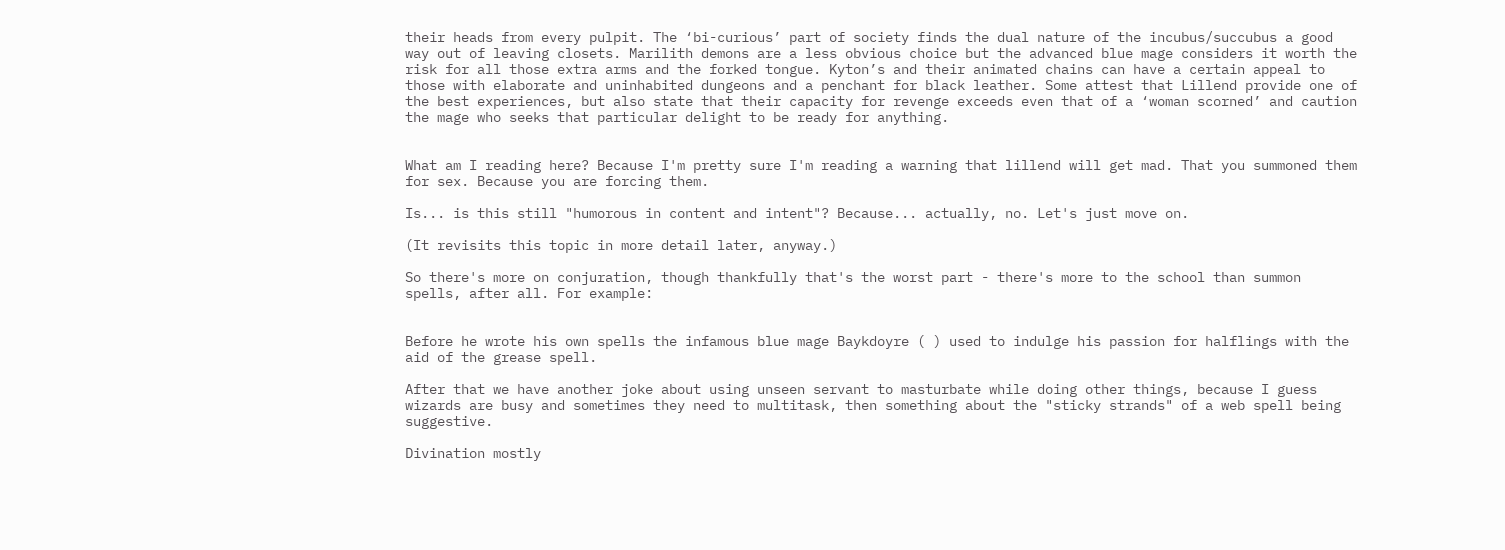their heads from every pulpit. The ‘bi-curious’ part of society finds the dual nature of the incubus/succubus a good way out of leaving closets. Marilith demons are a less obvious choice but the advanced blue mage considers it worth the risk for all those extra arms and the forked tongue. Kyton’s and their animated chains can have a certain appeal to those with elaborate and uninhabited dungeons and a penchant for black leather. Some attest that Lillend provide one of the best experiences, but also state that their capacity for revenge exceeds even that of a ‘woman scorned’ and caution the mage who seeks that particular delight to be ready for anything.


What am I reading here? Because I'm pretty sure I'm reading a warning that lillend will get mad. That you summoned them for sex. Because you are forcing them.

Is... is this still "humorous in content and intent"? Because... actually, no. Let's just move on.

(It revisits this topic in more detail later, anyway.)

So there's more on conjuration, though thankfully that's the worst part - there's more to the school than summon spells, after all. For example:


Before he wrote his own spells the infamous blue mage Baykdoyre ( ) used to indulge his passion for halflings with the aid of the grease spell.

After that we have another joke about using unseen servant to masturbate while doing other things, because I guess wizards are busy and sometimes they need to multitask, then something about the "sticky strands" of a web spell being suggestive.

Divination mostly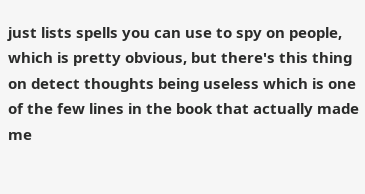just lists spells you can use to spy on people, which is pretty obvious, but there's this thing on detect thoughts being useless which is one of the few lines in the book that actually made me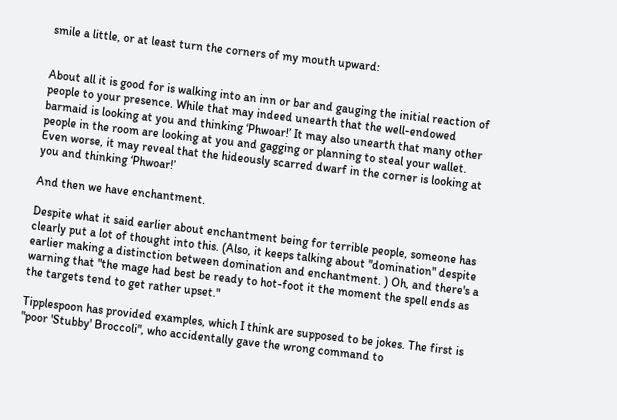smile a little, or at least turn the corners of my mouth upward:


About all it is good for is walking into an inn or bar and gauging the initial reaction of people to your presence. While that may indeed unearth that the well-endowed barmaid is looking at you and thinking ‘Phwoar!’ It may also unearth that many other people in the room are looking at you and gagging or planning to steal your wallet. Even worse, it may reveal that the hideously scarred dwarf in the corner is looking at you and thinking ‘Phwoar!’

And then we have enchantment.

Despite what it said earlier about enchantment being for terrible people, someone has clearly put a lot of thought into this. (Also, it keeps talking about "domination" despite earlier making a distinction between domination and enchantment. ) Oh, and there's a warning that "the mage had best be ready to hot-foot it the moment the spell ends as the targets tend to get rather upset."

Tipplespoon has provided examples, which I think are supposed to be jokes. The first is "poor 'Stubby' Broccoli", who accidentally gave the wrong command to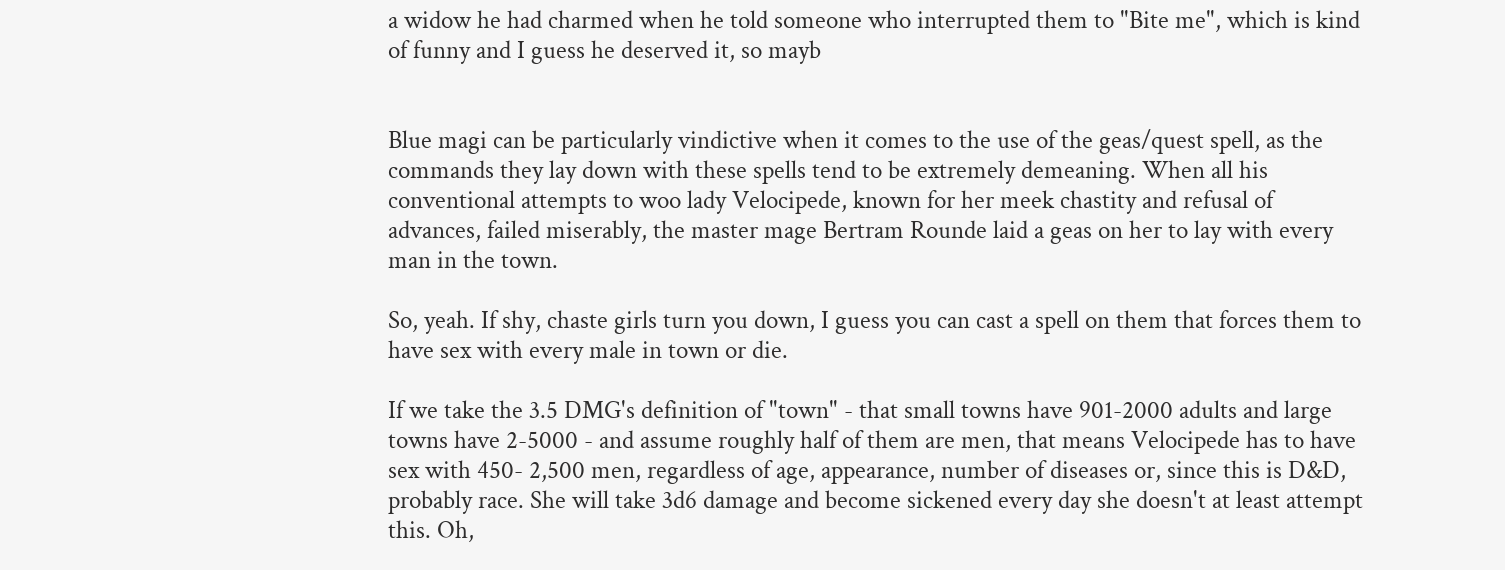a widow he had charmed when he told someone who interrupted them to "Bite me", which is kind of funny and I guess he deserved it, so mayb


Blue magi can be particularly vindictive when it comes to the use of the geas/quest spell, as the commands they lay down with these spells tend to be extremely demeaning. When all his conventional attempts to woo lady Velocipede, known for her meek chastity and refusal of advances, failed miserably, the master mage Bertram Rounde laid a geas on her to lay with every man in the town.

So, yeah. If shy, chaste girls turn you down, I guess you can cast a spell on them that forces them to have sex with every male in town or die.

If we take the 3.5 DMG's definition of "town" - that small towns have 901-2000 adults and large towns have 2-5000 - and assume roughly half of them are men, that means Velocipede has to have sex with 450- 2,500 men, regardless of age, appearance, number of diseases or, since this is D&D, probably race. She will take 3d6 damage and become sickened every day she doesn't at least attempt this. Oh,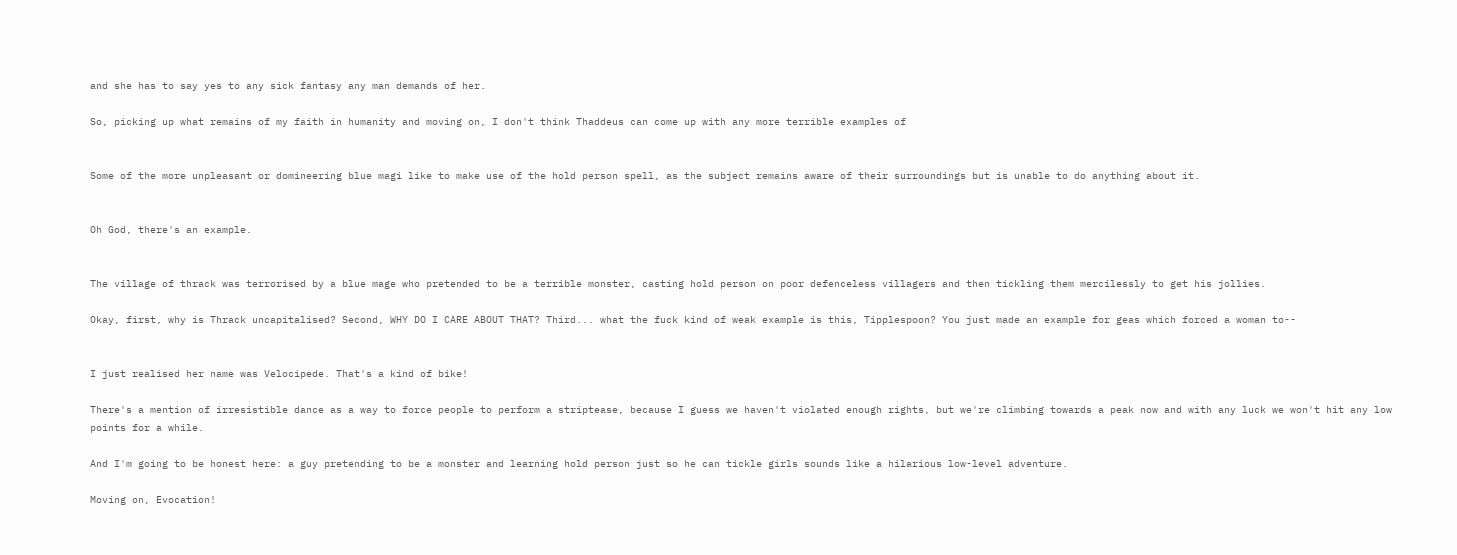and she has to say yes to any sick fantasy any man demands of her.

So, picking up what remains of my faith in humanity and moving on, I don't think Thaddeus can come up with any more terrible examples of


Some of the more unpleasant or domineering blue magi like to make use of the hold person spell, as the subject remains aware of their surroundings but is unable to do anything about it.


Oh God, there's an example.


The village of thrack was terrorised by a blue mage who pretended to be a terrible monster, casting hold person on poor defenceless villagers and then tickling them mercilessly to get his jollies.

Okay, first, why is Thrack uncapitalised? Second, WHY DO I CARE ABOUT THAT? Third... what the fuck kind of weak example is this, Tipplespoon? You just made an example for geas which forced a woman to--


I just realised her name was Velocipede. That's a kind of bike!

There's a mention of irresistible dance as a way to force people to perform a striptease, because I guess we haven't violated enough rights, but we're climbing towards a peak now and with any luck we won't hit any low points for a while.

And I'm going to be honest here: a guy pretending to be a monster and learning hold person just so he can tickle girls sounds like a hilarious low-level adventure.

Moving on, Evocation!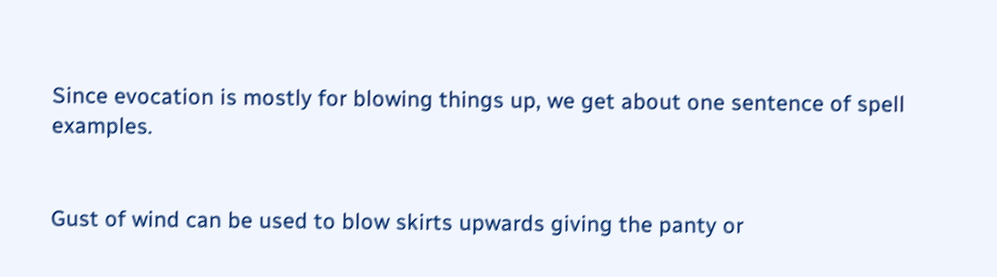Since evocation is mostly for blowing things up, we get about one sentence of spell examples.


Gust of wind can be used to blow skirts upwards giving the panty or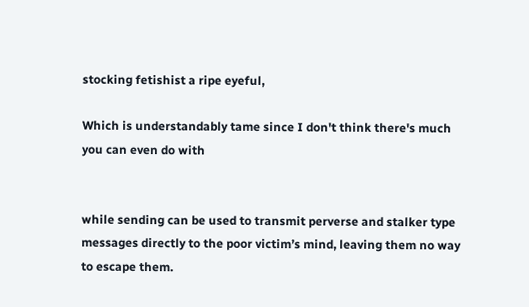stocking fetishist a ripe eyeful,

Which is understandably tame since I don't think there's much you can even do with


while sending can be used to transmit perverse and stalker type messages directly to the poor victim’s mind, leaving them no way to escape them.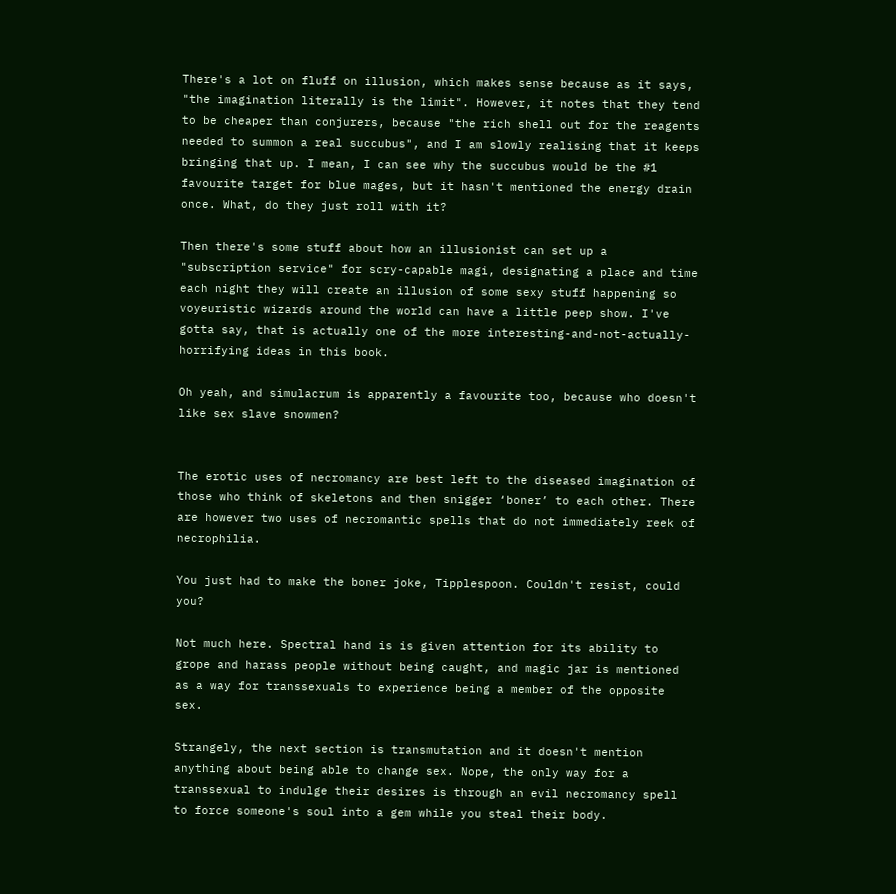There's a lot on fluff on illusion, which makes sense because as it says, "the imagination literally is the limit". However, it notes that they tend to be cheaper than conjurers, because "the rich shell out for the reagents needed to summon a real succubus", and I am slowly realising that it keeps bringing that up. I mean, I can see why the succubus would be the #1 favourite target for blue mages, but it hasn't mentioned the energy drain once. What, do they just roll with it?

Then there's some stuff about how an illusionist can set up a "subscription service" for scry-capable magi, designating a place and time each night they will create an illusion of some sexy stuff happening so voyeuristic wizards around the world can have a little peep show. I've gotta say, that is actually one of the more interesting-and-not-actually-horrifying ideas in this book.

Oh yeah, and simulacrum is apparently a favourite too, because who doesn't like sex slave snowmen?


The erotic uses of necromancy are best left to the diseased imagination of those who think of skeletons and then snigger ‘boner’ to each other. There are however two uses of necromantic spells that do not immediately reek of necrophilia.

You just had to make the boner joke, Tipplespoon. Couldn't resist, could you?

Not much here. Spectral hand is is given attention for its ability to grope and harass people without being caught, and magic jar is mentioned as a way for transsexuals to experience being a member of the opposite sex.

Strangely, the next section is transmutation and it doesn't mention anything about being able to change sex. Nope, the only way for a transsexual to indulge their desires is through an evil necromancy spell to force someone's soul into a gem while you steal their body.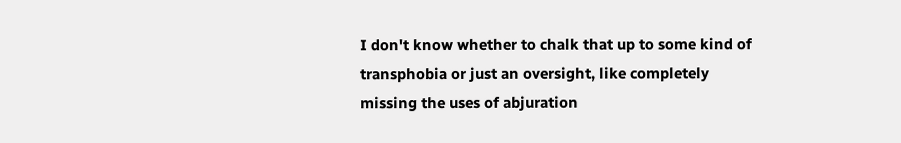I don't know whether to chalk that up to some kind of transphobia or just an oversight, like completely missing the uses of abjuration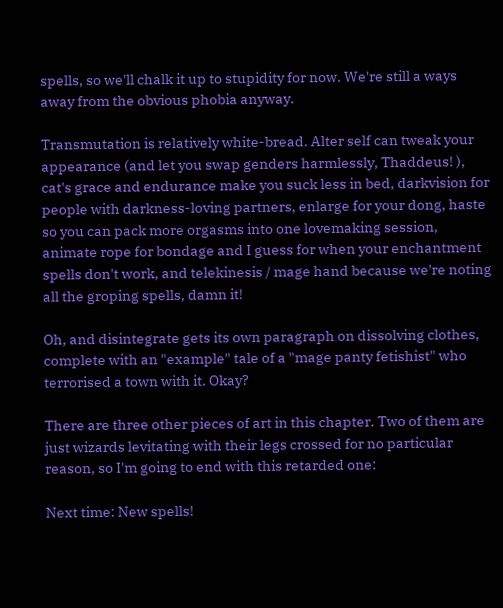spells, so we'll chalk it up to stupidity for now. We're still a ways away from the obvious phobia anyway.

Transmutation is relatively white-bread. Alter self can tweak your appearance (and let you swap genders harmlessly, Thaddeus! ), cat's grace and endurance make you suck less in bed, darkvision for people with darkness-loving partners, enlarge for your dong, haste so you can pack more orgasms into one lovemaking session, animate rope for bondage and I guess for when your enchantment spells don't work, and telekinesis / mage hand because we're noting all the groping spells, damn it!

Oh, and disintegrate gets its own paragraph on dissolving clothes, complete with an "example" tale of a "mage panty fetishist" who terrorised a town with it. Okay?

There are three other pieces of art in this chapter. Two of them are just wizards levitating with their legs crossed for no particular reason, so I'm going to end with this retarded one:

Next time: New spells!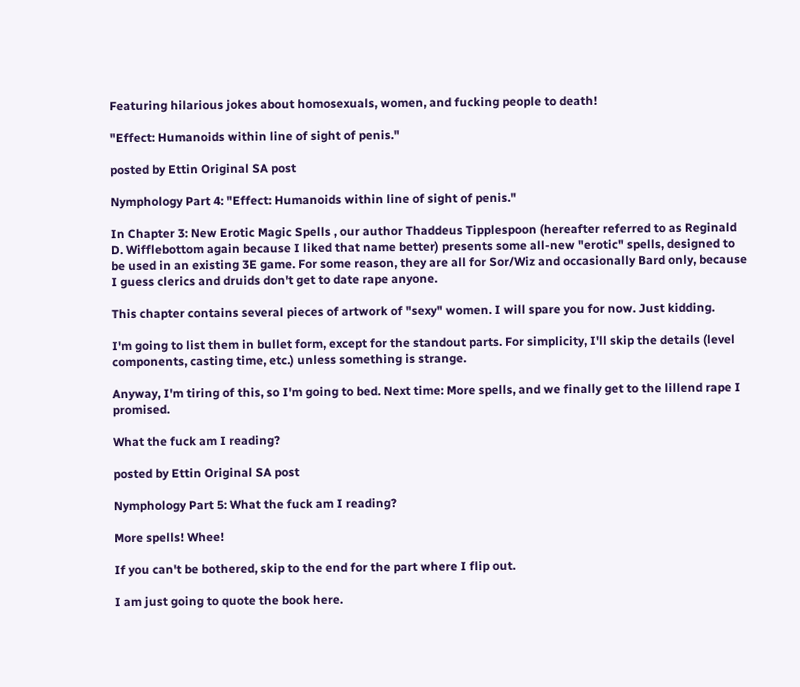Featuring hilarious jokes about homosexuals, women, and fucking people to death!

"Effect: Humanoids within line of sight of penis."

posted by Ettin Original SA post

Nymphology Part 4: "Effect: Humanoids within line of sight of penis."

In Chapter 3: New Erotic Magic Spells , our author Thaddeus Tipplespoon (hereafter referred to as Reginald D. Wifflebottom again because I liked that name better) presents some all-new "erotic" spells, designed to be used in an existing 3E game. For some reason, they are all for Sor/Wiz and occasionally Bard only, because I guess clerics and druids don't get to date rape anyone.

This chapter contains several pieces of artwork of "sexy" women. I will spare you for now. Just kidding.

I'm going to list them in bullet form, except for the standout parts. For simplicity, I'll skip the details (level components, casting time, etc.) unless something is strange.

Anyway, I'm tiring of this, so I'm going to bed. Next time: More spells, and we finally get to the lillend rape I promised.

What the fuck am I reading?

posted by Ettin Original SA post

Nymphology Part 5: What the fuck am I reading?

More spells! Whee!

If you can't be bothered, skip to the end for the part where I flip out.

I am just going to quote the book here.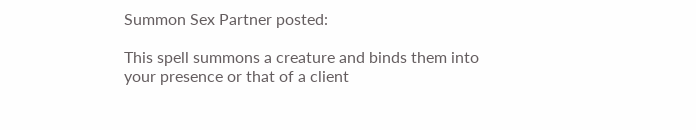Summon Sex Partner posted:

This spell summons a creature and binds them into your presence or that of a client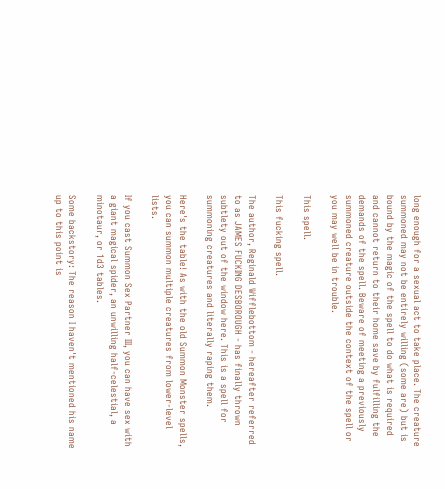long enough for a sexual act to take place. The creature summoned may not be entirely willing (some are) but is bound by the magic of the spell to do what is required and cannot return to their home save by fulfilling the demands of the spell. Beware of meeting a previously summoned creature outside the context of the spell or you may well be in trouble.

This spell.

This fucking spell.

The author, Reginald Wifflebottom - hereafter referred to as JAMES FUCKING DESBOROUGH - has finally thrown subtlety out of the window here. This is a spell for summoning creatures and literally raping them.

Here's the table! As with the old Summon Monster spells, you can summon multiple creatures from lower-level lists.

If you cast Summon Sex Partner III, you can have sex with a giant magical spider, an unwilling half-celestial, a minotaur, or 1d3 tables.

Some backstory: The reason I haven't mentioned his name up to this point is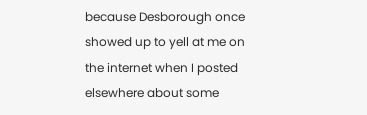because Desborough once showed up to yell at me on the internet when I posted elsewhere about some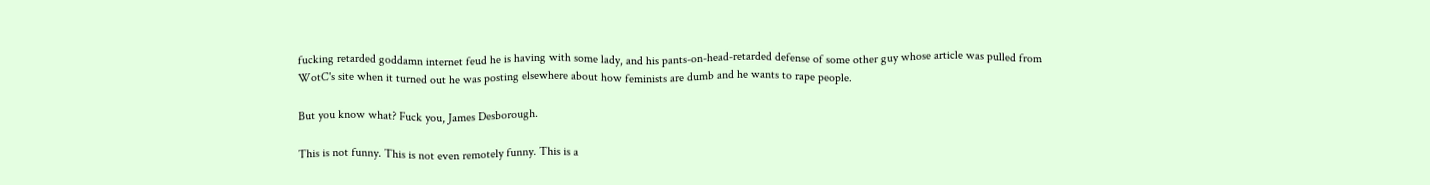fucking retarded goddamn internet feud he is having with some lady, and his pants-on-head-retarded defense of some other guy whose article was pulled from WotC's site when it turned out he was posting elsewhere about how feminists are dumb and he wants to rape people.

But you know what? Fuck you, James Desborough.

This is not funny. This is not even remotely funny. This is a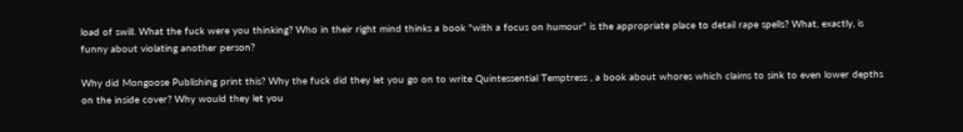load of swill. What the fuck were you thinking? Who in their right mind thinks a book "with a focus on humour" is the appropriate place to detail rape spells? What, exactly, is funny about violating another person?

Why did Mongoose Publishing print this? Why the fuck did they let you go on to write Quintessential Temptress , a book about whores which claims to sink to even lower depths on the inside cover? Why would they let you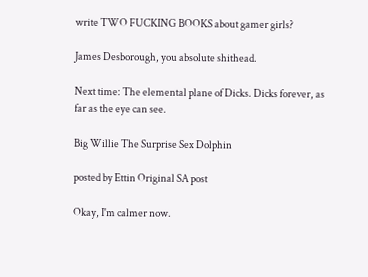write TWO FUCKING BOOKS about gamer girls?

James Desborough, you absolute shithead.

Next time: The elemental plane of Dicks. Dicks forever, as far as the eye can see.

Big Willie The Surprise Sex Dolphin

posted by Ettin Original SA post

Okay, I'm calmer now.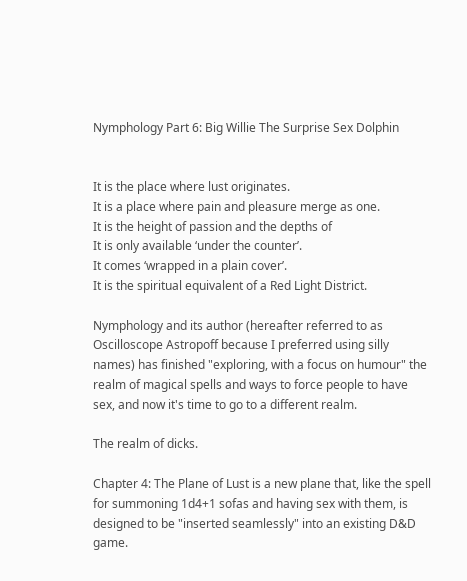Nymphology Part 6: Big Willie The Surprise Sex Dolphin


It is the place where lust originates.
It is a place where pain and pleasure merge as one.
It is the height of passion and the depths of
It is only available ‘under the counter’.
It comes ‘wrapped in a plain cover’.
It is the spiritual equivalent of a Red Light District.

Nymphology and its author (hereafter referred to as Oscilloscope Astropoff because I preferred using silly names) has finished "exploring, with a focus on humour" the realm of magical spells and ways to force people to have sex, and now it's time to go to a different realm.

The realm of dicks.

Chapter 4: The Plane of Lust is a new plane that, like the spell for summoning 1d4+1 sofas and having sex with them, is designed to be "inserted seamlessly" into an existing D&D game.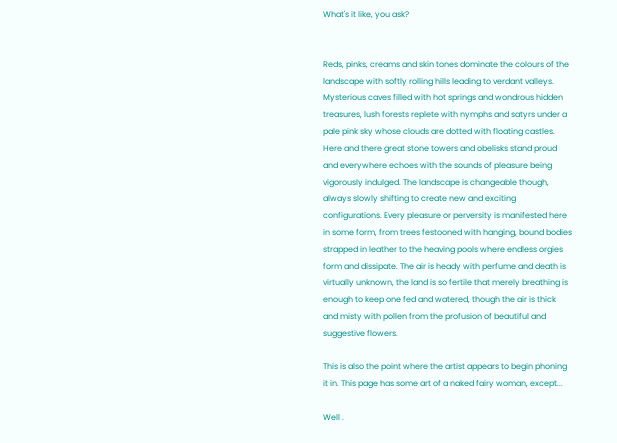What's it like, you ask?


Reds, pinks, creams and skin tones dominate the colours of the landscape with softly rolling hills leading to verdant valleys. Mysterious caves filled with hot springs and wondrous hidden treasures, lush forests replete with nymphs and satyrs under a pale pink sky whose clouds are dotted with floating castles. Here and there great stone towers and obelisks stand proud and everywhere echoes with the sounds of pleasure being vigorously indulged. The landscape is changeable though, always slowly shifting to create new and exciting configurations. Every pleasure or perversity is manifested here in some form, from trees festooned with hanging, bound bodies strapped in leather to the heaving pools where endless orgies form and dissipate. The air is heady with perfume and death is virtually unknown, the land is so fertile that merely breathing is enough to keep one fed and watered, though the air is thick and misty with pollen from the profusion of beautiful and suggestive flowers.

This is also the point where the artist appears to begin phoning it in. This page has some art of a naked fairy woman, except...

Well .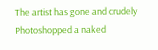The artist has gone and crudely Photoshopped a naked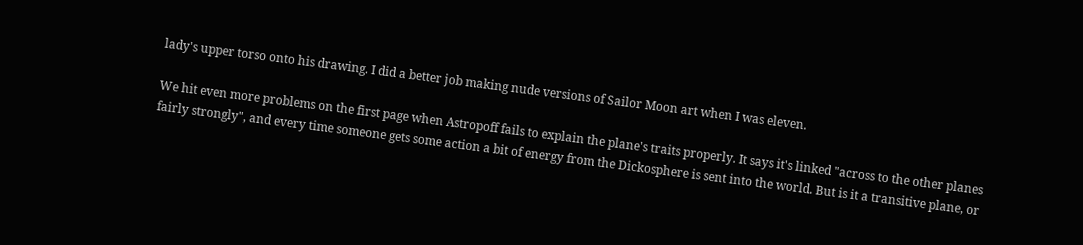lady's upper torso onto his drawing. I did a better job making nude versions of Sailor Moon art when I was eleven.

We hit even more problems on the first page when Astropoff fails to explain the plane's traits properly. It says it's linked "across to the other planes fairly strongly", and every time someone gets some action a bit of energy from the Dickosphere is sent into the world. But is it a transitive plane, or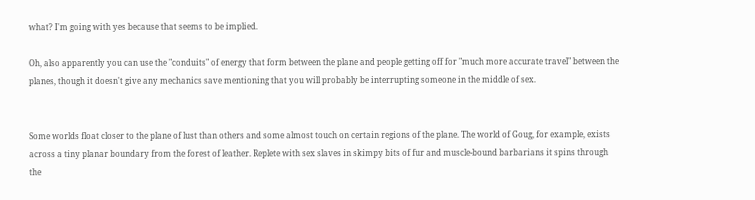what? I'm going with yes because that seems to be implied.

Oh, also apparently you can use the "conduits" of energy that form between the plane and people getting off for "much more accurate travel" between the planes, though it doesn't give any mechanics save mentioning that you will probably be interrupting someone in the middle of sex.


Some worlds float closer to the plane of lust than others and some almost touch on certain regions of the plane. The world of Goug, for example, exists across a tiny planar boundary from the forest of leather. Replete with sex slaves in skimpy bits of fur and muscle-bound barbarians it spins through the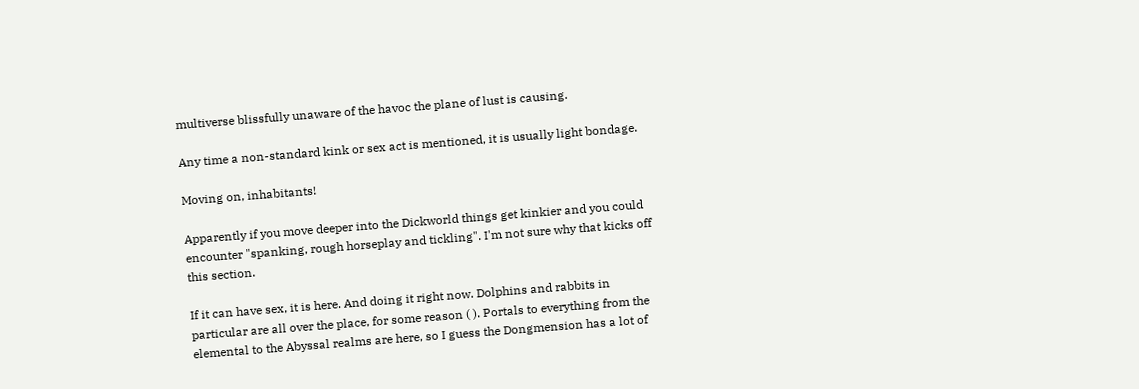multiverse blissfully unaware of the havoc the plane of lust is causing.

Any time a non-standard kink or sex act is mentioned, it is usually light bondage.

Moving on, inhabitants!

Apparently if you move deeper into the Dickworld things get kinkier and you could encounter "spanking, rough horseplay and tickling". I'm not sure why that kicks off this section.

If it can have sex, it is here. And doing it right now. Dolphins and rabbits in particular are all over the place, for some reason ( ). Portals to everything from the elemental to the Abyssal realms are here, so I guess the Dongmension has a lot of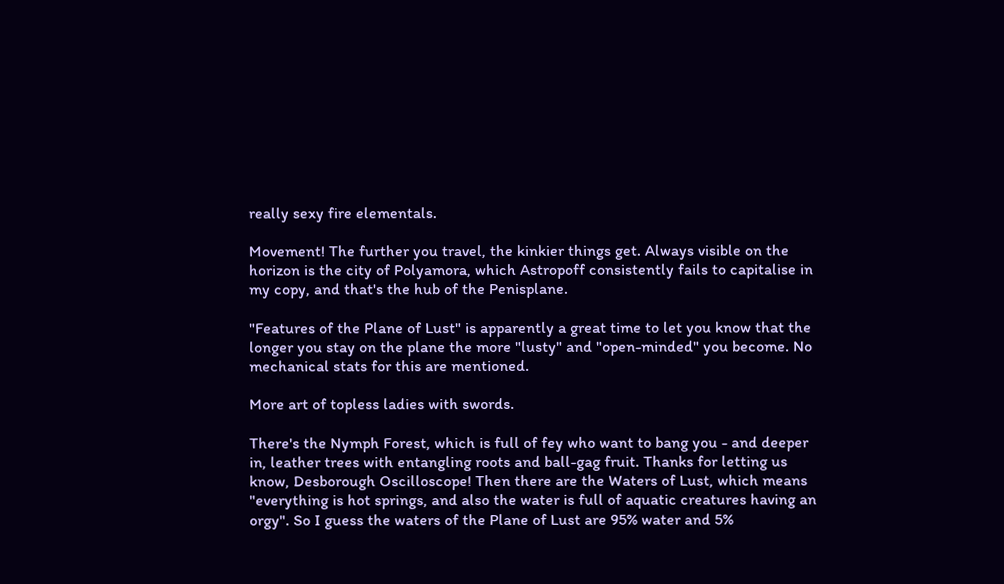really sexy fire elementals.

Movement! The further you travel, the kinkier things get. Always visible on the horizon is the city of Polyamora, which Astropoff consistently fails to capitalise in my copy, and that's the hub of the Penisplane.

"Features of the Plane of Lust" is apparently a great time to let you know that the longer you stay on the plane the more "lusty" and "open-minded" you become. No mechanical stats for this are mentioned.

More art of topless ladies with swords.

There's the Nymph Forest, which is full of fey who want to bang you - and deeper in, leather trees with entangling roots and ball-gag fruit. Thanks for letting us know, Desborough Oscilloscope! Then there are the Waters of Lust, which means "everything is hot springs, and also the water is full of aquatic creatures having an orgy". So I guess the waters of the Plane of Lust are 95% water and 5%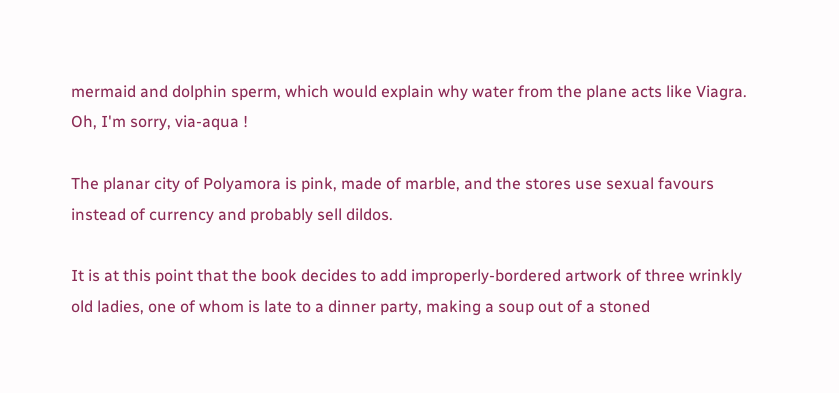mermaid and dolphin sperm, which would explain why water from the plane acts like Viagra. Oh, I'm sorry, via-aqua !

The planar city of Polyamora is pink, made of marble, and the stores use sexual favours instead of currency and probably sell dildos.

It is at this point that the book decides to add improperly-bordered artwork of three wrinkly old ladies, one of whom is late to a dinner party, making a soup out of a stoned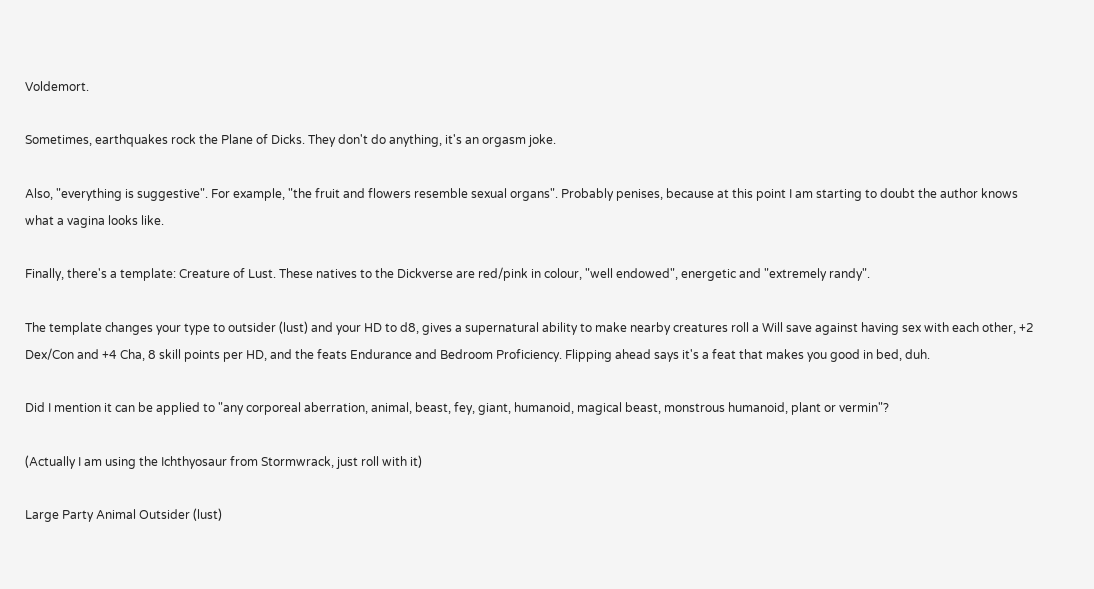Voldemort.

Sometimes, earthquakes rock the Plane of Dicks. They don't do anything, it's an orgasm joke.

Also, "everything is suggestive". For example, "the fruit and flowers resemble sexual organs". Probably penises, because at this point I am starting to doubt the author knows what a vagina looks like.

Finally, there's a template: Creature of Lust. These natives to the Dickverse are red/pink in colour, "well endowed", energetic and "extremely randy".

The template changes your type to outsider (lust) and your HD to d8, gives a supernatural ability to make nearby creatures roll a Will save against having sex with each other, +2 Dex/Con and +4 Cha, 8 skill points per HD, and the feats Endurance and Bedroom Proficiency. Flipping ahead says it's a feat that makes you good in bed, duh.

Did I mention it can be applied to "any corporeal aberration, animal, beast, fey, giant, humanoid, magical beast, monstrous humanoid, plant or vermin"?

(Actually I am using the Ichthyosaur from Stormwrack, just roll with it)

Large Party Animal Outsider (lust)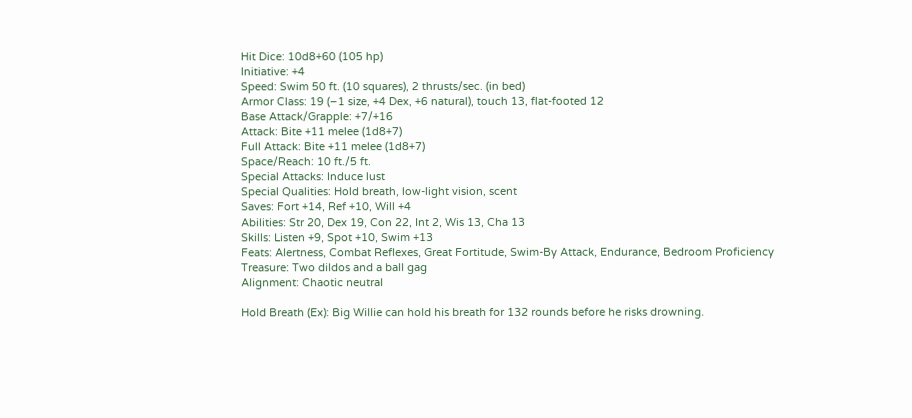Hit Dice: 10d8+60 (105 hp)
Initiative: +4
Speed: Swim 50 ft. (10 squares), 2 thrusts/sec. (in bed)
Armor Class: 19 (–1 size, +4 Dex, +6 natural), touch 13, flat-footed 12
Base Attack/Grapple: +7/+16
Attack: Bite +11 melee (1d8+7)
Full Attack: Bite +11 melee (1d8+7)
Space/Reach: 10 ft./5 ft.
Special Attacks: Induce lust
Special Qualities: Hold breath, low-light vision, scent
Saves: Fort +14, Ref +10, Will +4
Abilities: Str 20, Dex 19, Con 22, Int 2, Wis 13, Cha 13
Skills: Listen +9, Spot +10, Swim +13
Feats: Alertness, Combat Reflexes, Great Fortitude, Swim-By Attack, Endurance, Bedroom Proficiency
Treasure: Two dildos and a ball gag
Alignment: Chaotic neutral

Hold Breath (Ex): Big Willie can hold his breath for 132 rounds before he risks drowning.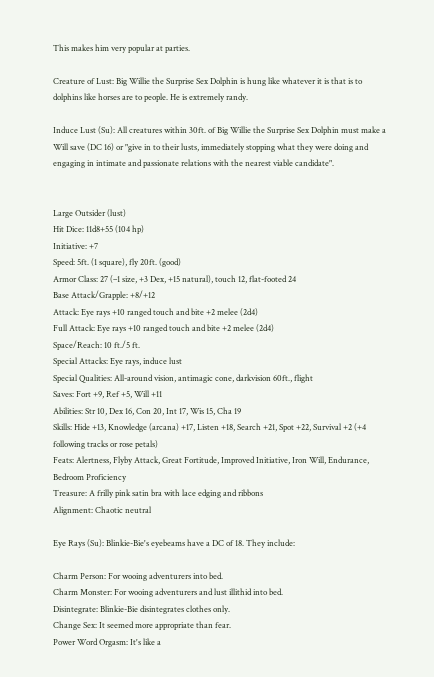This makes him very popular at parties.

Creature of Lust: Big Willie the Surprise Sex Dolphin is hung like whatever it is that is to dolphins like horses are to people. He is extremely randy.

Induce Lust (Su): All creatures within 30ft. of Big Willie the Surprise Sex Dolphin must make a Will save (DC 16) or "give in to their lusts, immediately stopping what they were doing and engaging in intimate and passionate relations with the nearest viable candidate".


Large Outsider (lust)
Hit Dice: 11d8+55 (104 hp)
Initiative: +7
Speed: 5ft. (1 square), fly 20ft. (good)
Armor Class: 27 (–1 size, +3 Dex, +15 natural), touch 12, flat-footed 24
Base Attack/Grapple: +8/+12
Attack: Eye rays +10 ranged touch and bite +2 melee (2d4)
Full Attack: Eye rays +10 ranged touch and bite +2 melee (2d4)
Space/Reach: 10 ft./5 ft.
Special Attacks: Eye rays, induce lust
Special Qualities: All-around vision, antimagic cone, darkvision 60ft., flight
Saves: Fort +9, Ref +5, Will +11
Abilities: Str 10, Dex 16, Con 20, Int 17, Wis 15, Cha 19
Skills: Hide +13, Knowledge (arcana) +17, Listen +18, Search +21, Spot +22, Survival +2 (+4 following tracks or rose petals)
Feats: Alertness, Flyby Attack, Great Fortitude, Improved Initiative, Iron Will, Endurance, Bedroom Proficiency
Treasure: A frilly pink satin bra with lace edging and ribbons
Alignment: Chaotic neutral

Eye Rays (Su): Blinkie-Bie's eyebeams have a DC of 18. They include:

Charm Person: For wooing adventurers into bed.
Charm Monster: For wooing adventurers and lust illithid into bed.
Disintegrate: Blinkie-Bie disintegrates clothes only.
Change Sex: It seemed more appropriate than fear.
Power Word Orgasm: It's like a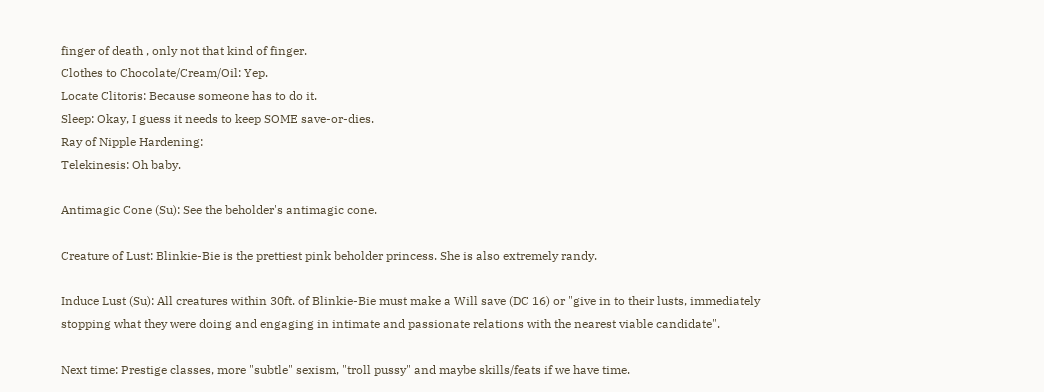finger of death , only not that kind of finger.
Clothes to Chocolate/Cream/Oil: Yep.
Locate Clitoris: Because someone has to do it.
Sleep: Okay, I guess it needs to keep SOME save-or-dies.
Ray of Nipple Hardening:
Telekinesis: Oh baby.

Antimagic Cone (Su): See the beholder's antimagic cone.

Creature of Lust: Blinkie-Bie is the prettiest pink beholder princess. She is also extremely randy.

Induce Lust (Su): All creatures within 30ft. of Blinkie-Bie must make a Will save (DC 16) or "give in to their lusts, immediately stopping what they were doing and engaging in intimate and passionate relations with the nearest viable candidate".

Next time: Prestige classes, more "subtle" sexism, "troll pussy" and maybe skills/feats if we have time.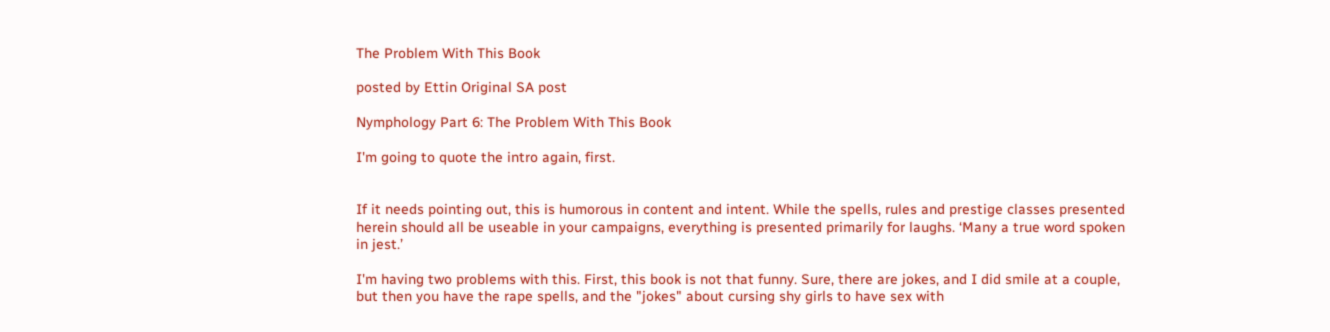The Problem With This Book

posted by Ettin Original SA post

Nymphology Part 6: The Problem With This Book

I'm going to quote the intro again, first.


If it needs pointing out, this is humorous in content and intent. While the spells, rules and prestige classes presented herein should all be useable in your campaigns, everything is presented primarily for laughs. ‘Many a true word spoken in jest.’

I'm having two problems with this. First, this book is not that funny. Sure, there are jokes, and I did smile at a couple, but then you have the rape spells, and the "jokes" about cursing shy girls to have sex with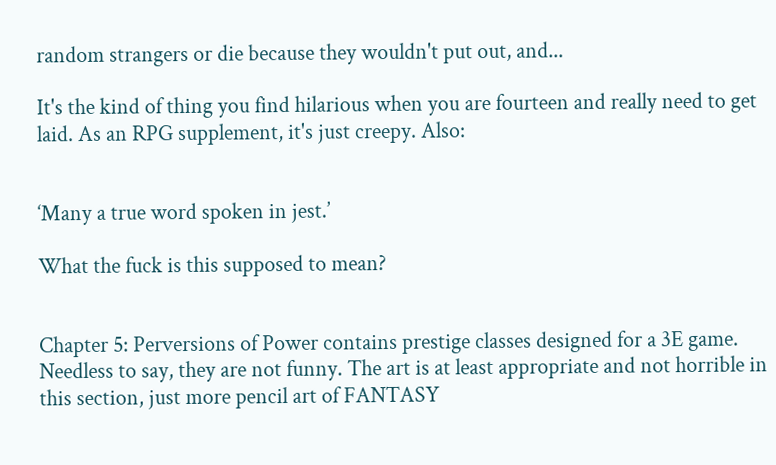random strangers or die because they wouldn't put out, and...

It's the kind of thing you find hilarious when you are fourteen and really need to get laid. As an RPG supplement, it's just creepy. Also:


‘Many a true word spoken in jest.’

What the fuck is this supposed to mean?


Chapter 5: Perversions of Power contains prestige classes designed for a 3E game. Needless to say, they are not funny. The art is at least appropriate and not horrible in this section, just more pencil art of FANTASY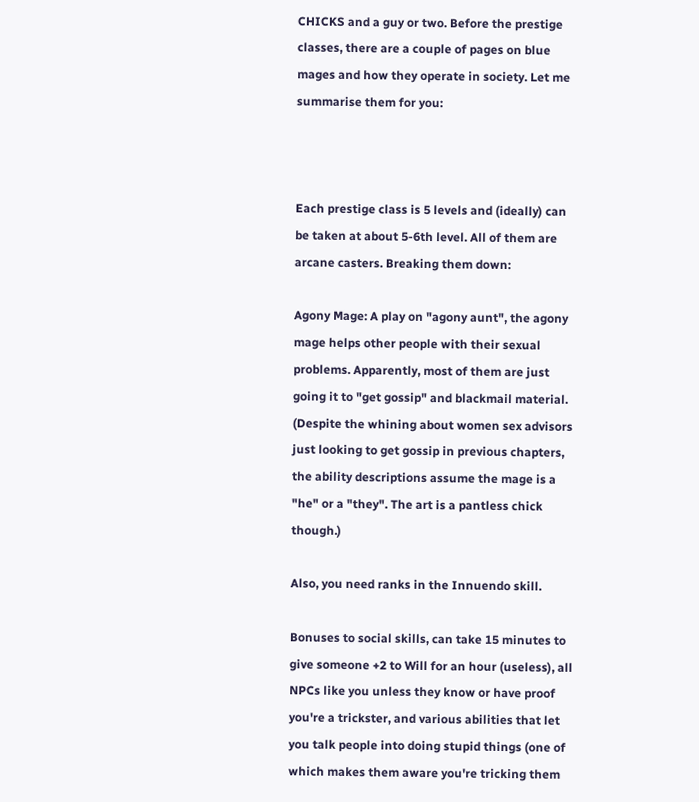CHICKS and a guy or two. Before the prestige classes, there are a couple of pages on blue mages and how they operate in society. Let me summarise them for you:



Each prestige class is 5 levels and (ideally) can be taken at about 5-6th level. All of them are arcane casters. Breaking them down:

Agony Mage: A play on "agony aunt", the agony mage helps other people with their sexual problems. Apparently, most of them are just going it to "get gossip" and blackmail material. (Despite the whining about women sex advisors just looking to get gossip in previous chapters, the ability descriptions assume the mage is a "he" or a "they". The art is a pantless chick though.)

Also, you need ranks in the Innuendo skill.

Bonuses to social skills, can take 15 minutes to give someone +2 to Will for an hour (useless), all NPCs like you unless they know or have proof you're a trickster, and various abilities that let you talk people into doing stupid things (one of which makes them aware you're tricking them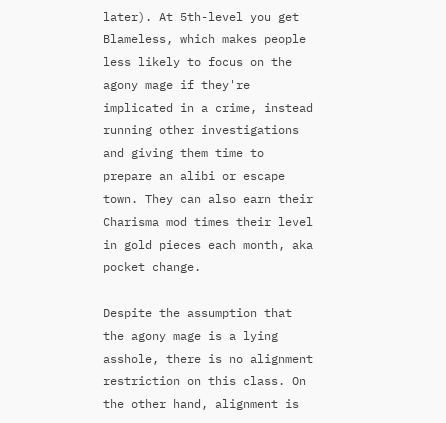later). At 5th-level you get Blameless, which makes people less likely to focus on the agony mage if they're implicated in a crime, instead running other investigations and giving them time to prepare an alibi or escape town. They can also earn their Charisma mod times their level in gold pieces each month, aka pocket change.

Despite the assumption that the agony mage is a lying asshole, there is no alignment restriction on this class. On the other hand, alignment is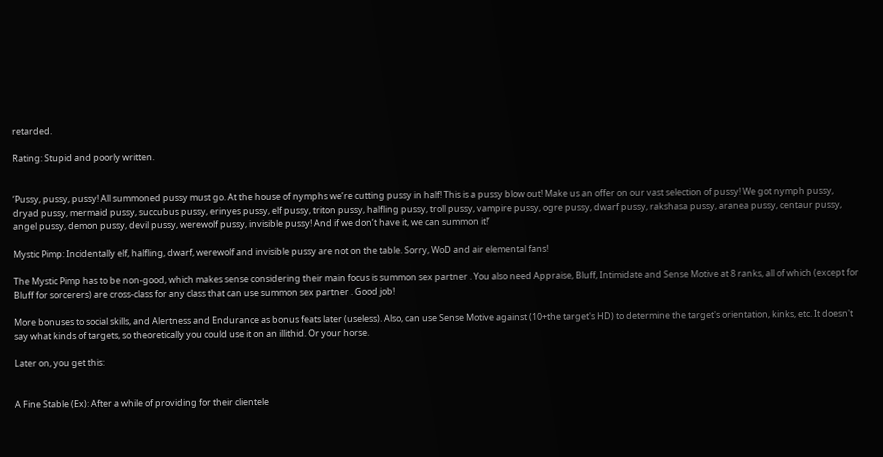retarded.

Rating: Stupid and poorly written.


‘Pussy, pussy, pussy! All summoned pussy must go. At the house of nymphs we’re cutting pussy in half! This is a pussy blow out! Make us an offer on our vast selection of pussy! We got nymph pussy, dryad pussy, mermaid pussy, succubus pussy, erinyes pussy, elf pussy, triton pussy, halfling pussy, troll pussy, vampire pussy, ogre pussy, dwarf pussy, rakshasa pussy, aranea pussy, centaur pussy, angel pussy, demon pussy, devil pussy, werewolf pussy, invisible pussy! And if we don’t have it, we can summon it!’

Mystic Pimp: Incidentally elf, halfling, dwarf, werewolf and invisible pussy are not on the table. Sorry, WoD and air elemental fans!

The Mystic Pimp has to be non-good, which makes sense considering their main focus is summon sex partner . You also need Appraise, Bluff, Intimidate and Sense Motive at 8 ranks, all of which (except for Bluff for sorcerers) are cross-class for any class that can use summon sex partner . Good job!

More bonuses to social skills, and Alertness and Endurance as bonus feats later (useless). Also, can use Sense Motive against (10+the target's HD) to determine the target's orientation, kinks, etc. It doesn't say what kinds of targets, so theoretically you could use it on an illithid. Or your horse.

Later on, you get this:


A Fine Stable (Ex): After a while of providing for their clientele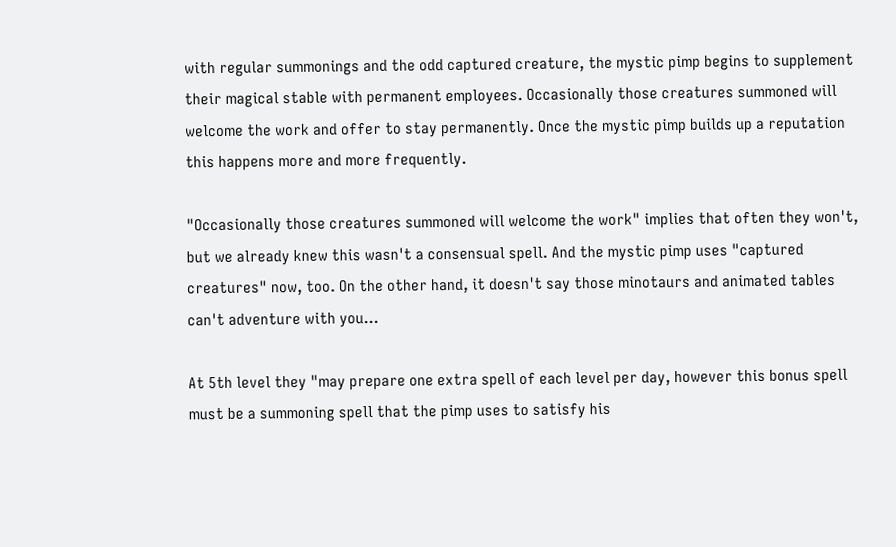with regular summonings and the odd captured creature, the mystic pimp begins to supplement their magical stable with permanent employees. Occasionally those creatures summoned will welcome the work and offer to stay permanently. Once the mystic pimp builds up a reputation this happens more and more frequently.

"Occasionally those creatures summoned will welcome the work" implies that often they won't, but we already knew this wasn't a consensual spell. And the mystic pimp uses "captured creatures" now, too. On the other hand, it doesn't say those minotaurs and animated tables can't adventure with you...

At 5th level they "may prepare one extra spell of each level per day, however this bonus spell must be a summoning spell that the pimp uses to satisfy his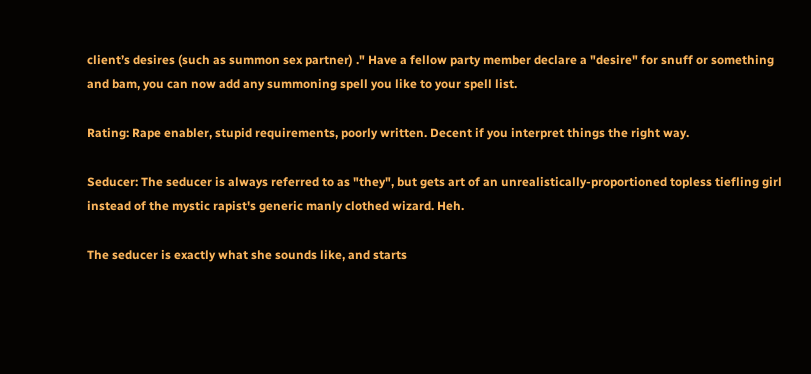client’s desires (such as summon sex partner) ." Have a fellow party member declare a "desire" for snuff or something and bam, you can now add any summoning spell you like to your spell list.

Rating: Rape enabler, stupid requirements, poorly written. Decent if you interpret things the right way.

Seducer: The seducer is always referred to as "they", but gets art of an unrealistically-proportioned topless tiefling girl instead of the mystic rapist's generic manly clothed wizard. Heh.

The seducer is exactly what she sounds like, and starts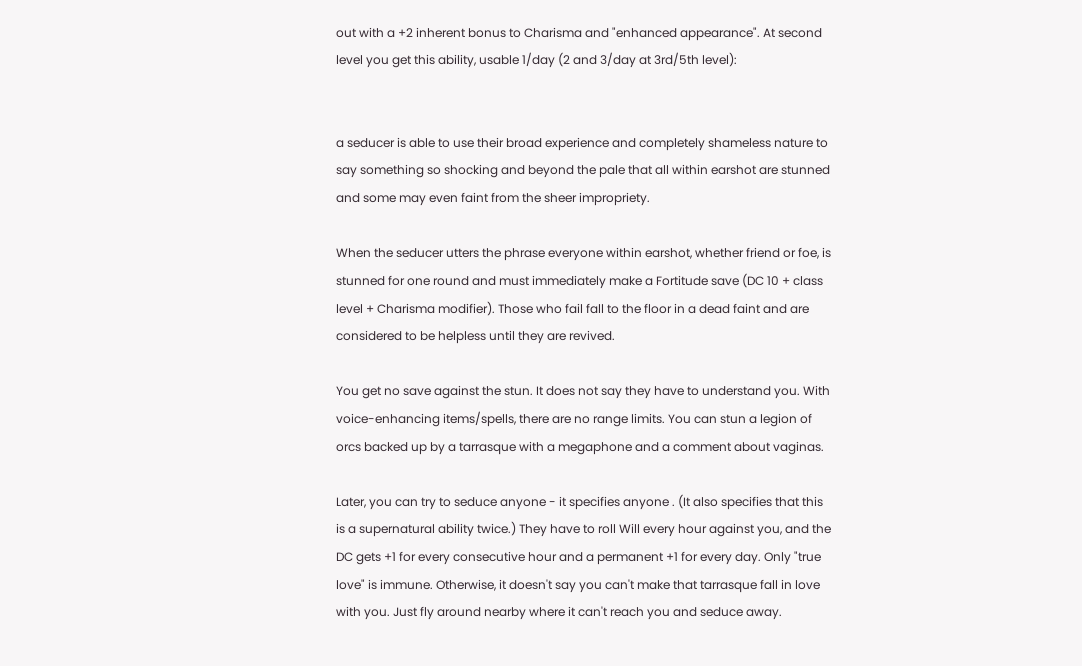out with a +2 inherent bonus to Charisma and "enhanced appearance". At second level you get this ability, usable 1/day (2 and 3/day at 3rd/5th level):


a seducer is able to use their broad experience and completely shameless nature to say something so shocking and beyond the pale that all within earshot are stunned and some may even faint from the sheer impropriety.

When the seducer utters the phrase everyone within earshot, whether friend or foe, is stunned for one round and must immediately make a Fortitude save (DC 10 + class level + Charisma modifier). Those who fail fall to the floor in a dead faint and are considered to be helpless until they are revived.

You get no save against the stun. It does not say they have to understand you. With voice-enhancing items/spells, there are no range limits. You can stun a legion of orcs backed up by a tarrasque with a megaphone and a comment about vaginas.

Later, you can try to seduce anyone - it specifies anyone . (It also specifies that this is a supernatural ability twice.) They have to roll Will every hour against you, and the DC gets +1 for every consecutive hour and a permanent +1 for every day. Only "true love" is immune. Otherwise, it doesn't say you can't make that tarrasque fall in love with you. Just fly around nearby where it can't reach you and seduce away.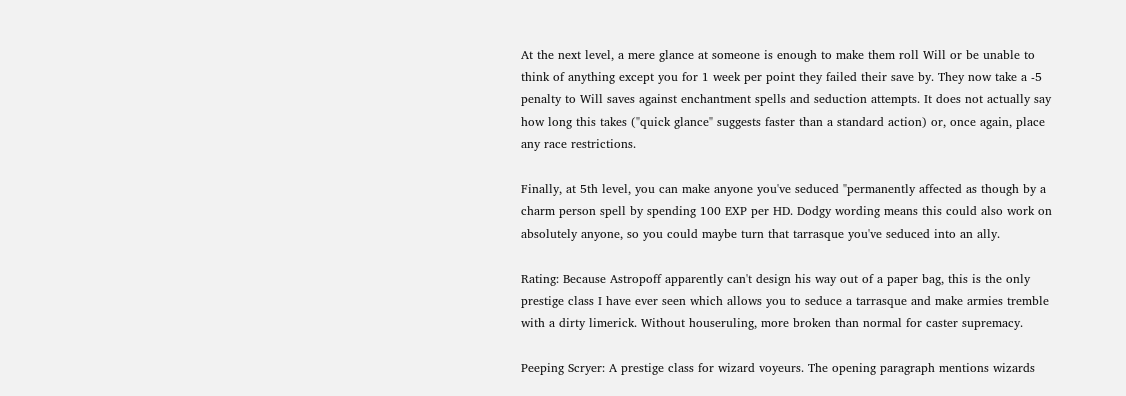At the next level, a mere glance at someone is enough to make them roll Will or be unable to think of anything except you for 1 week per point they failed their save by. They now take a -5 penalty to Will saves against enchantment spells and seduction attempts. It does not actually say how long this takes ("quick glance" suggests faster than a standard action) or, once again, place any race restrictions.

Finally, at 5th level, you can make anyone you've seduced "permanently affected as though by a charm person spell by spending 100 EXP per HD. Dodgy wording means this could also work on absolutely anyone, so you could maybe turn that tarrasque you've seduced into an ally.

Rating: Because Astropoff apparently can't design his way out of a paper bag, this is the only prestige class I have ever seen which allows you to seduce a tarrasque and make armies tremble with a dirty limerick. Without houseruling, more broken than normal for caster supremacy.

Peeping Scryer: A prestige class for wizard voyeurs. The opening paragraph mentions wizards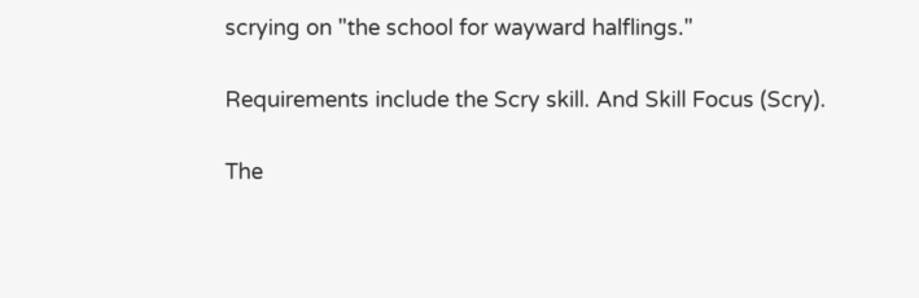scrying on "the school for wayward halflings."

Requirements include the Scry skill. And Skill Focus (Scry).

The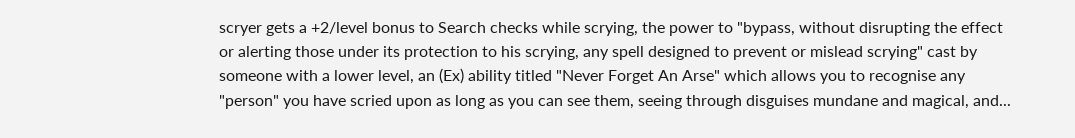scryer gets a +2/level bonus to Search checks while scrying, the power to "bypass, without disrupting the effect or alerting those under its protection to his scrying, any spell designed to prevent or mislead scrying" cast by someone with a lower level, an (Ex) ability titled "Never Forget An Arse" which allows you to recognise any "person" you have scried upon as long as you can see them, seeing through disguises mundane and magical, and...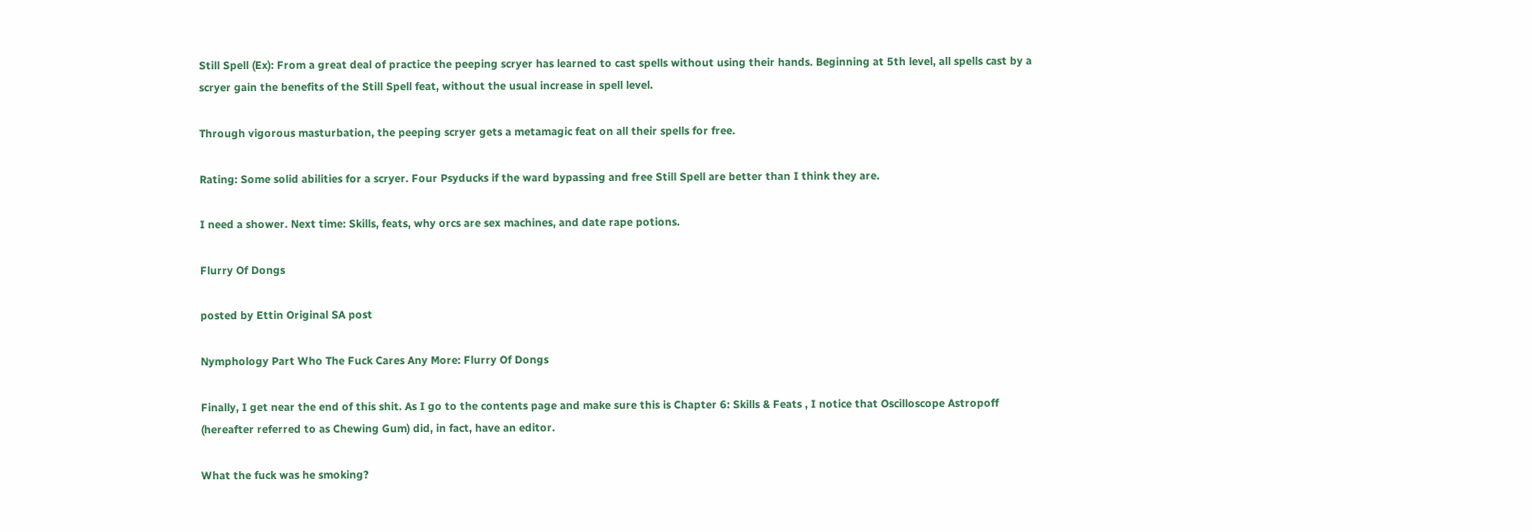Still Spell (Ex): From a great deal of practice the peeping scryer has learned to cast spells without using their hands. Beginning at 5th level, all spells cast by a scryer gain the benefits of the Still Spell feat, without the usual increase in spell level.

Through vigorous masturbation, the peeping scryer gets a metamagic feat on all their spells for free.

Rating: Some solid abilities for a scryer. Four Psyducks if the ward bypassing and free Still Spell are better than I think they are.

I need a shower. Next time: Skills, feats, why orcs are sex machines, and date rape potions.

Flurry Of Dongs

posted by Ettin Original SA post

Nymphology Part Who The Fuck Cares Any More: Flurry Of Dongs

Finally, I get near the end of this shit. As I go to the contents page and make sure this is Chapter 6: Skills & Feats , I notice that Oscilloscope Astropoff (hereafter referred to as Chewing Gum) did, in fact, have an editor.

What the fuck was he smoking?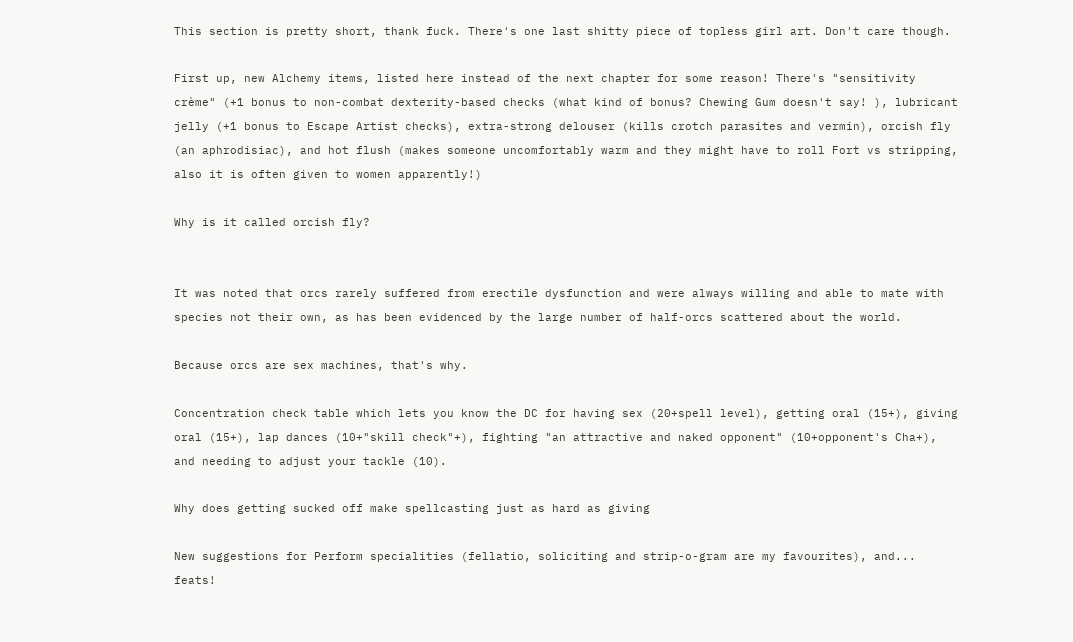This section is pretty short, thank fuck. There's one last shitty piece of topless girl art. Don't care though.

First up, new Alchemy items, listed here instead of the next chapter for some reason! There's "sensitivity crème" (+1 bonus to non-combat dexterity-based checks (what kind of bonus? Chewing Gum doesn't say! ), lubricant jelly (+1 bonus to Escape Artist checks), extra-strong delouser (kills crotch parasites and vermin), orcish fly (an aphrodisiac), and hot flush (makes someone uncomfortably warm and they might have to roll Fort vs stripping, also it is often given to women apparently!)

Why is it called orcish fly?


It was noted that orcs rarely suffered from erectile dysfunction and were always willing and able to mate with species not their own, as has been evidenced by the large number of half-orcs scattered about the world.

Because orcs are sex machines, that's why.

Concentration check table which lets you know the DC for having sex (20+spell level), getting oral (15+), giving oral (15+), lap dances (10+"skill check"+), fighting "an attractive and naked opponent" (10+opponent's Cha+), and needing to adjust your tackle (10).

Why does getting sucked off make spellcasting just as hard as giving

New suggestions for Perform specialities (fellatio, soliciting and strip-o-gram are my favourites), and... feats!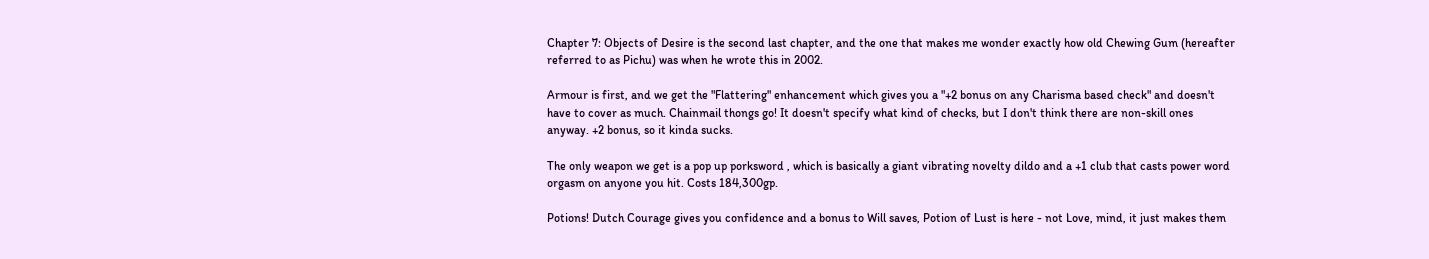Chapter 7: Objects of Desire is the second last chapter, and the one that makes me wonder exactly how old Chewing Gum (hereafter referred to as Pichu) was when he wrote this in 2002.

Armour is first, and we get the "Flattering" enhancement which gives you a "+2 bonus on any Charisma based check" and doesn't have to cover as much. Chainmail thongs go! It doesn't specify what kind of checks, but I don't think there are non-skill ones anyway. +2 bonus, so it kinda sucks.

The only weapon we get is a pop up porksword , which is basically a giant vibrating novelty dildo and a +1 club that casts power word orgasm on anyone you hit. Costs 184,300gp.

Potions! Dutch Courage gives you confidence and a bonus to Will saves, Potion of Lust is here - not Love, mind, it just makes them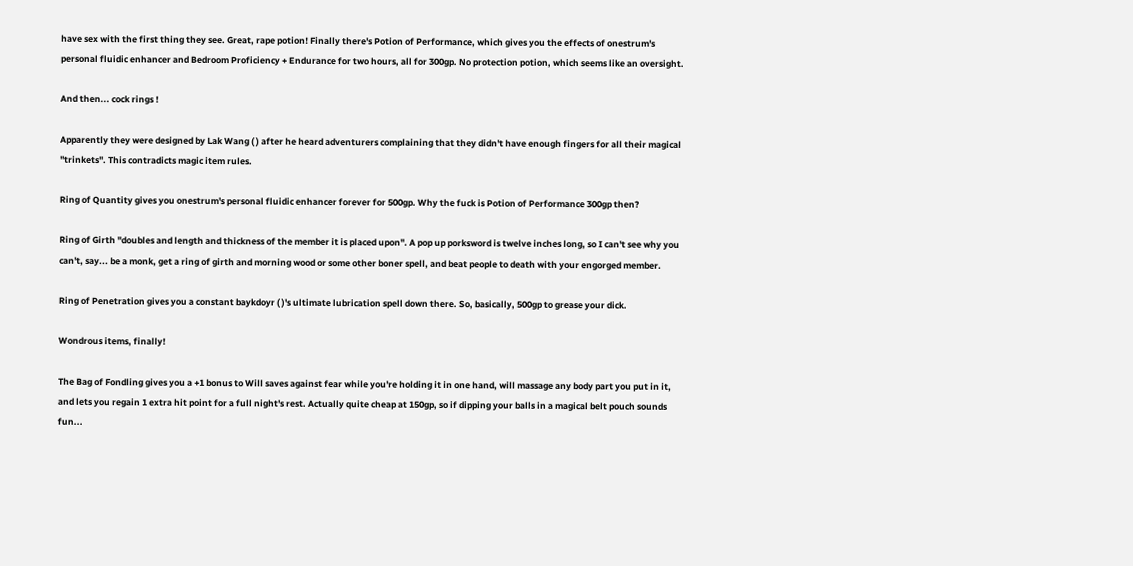have sex with the first thing they see. Great, rape potion! Finally there's Potion of Performance, which gives you the effects of onestrum's personal fluidic enhancer and Bedroom Proficiency + Endurance for two hours, all for 300gp. No protection potion, which seems like an oversight.

And then... cock rings !

Apparently they were designed by Lak Wang ( ) after he heard adventurers complaining that they didn't have enough fingers for all their magical "trinkets". This contradicts magic item rules.

Ring of Quantity gives you onestrum's personal fluidic enhancer forever for 500gp. Why the fuck is Potion of Performance 300gp then?

Ring of Girth "doubles and length and thickness of the member it is placed upon". A pop up porksword is twelve inches long, so I can't see why you can't, say... be a monk, get a ring of girth and morning wood or some other boner spell, and beat people to death with your engorged member.

Ring of Penetration gives you a constant baykdoyr ( )'s ultimate lubrication spell down there. So, basically, 500gp to grease your dick.

Wondrous items, finally!

The Bag of Fondling gives you a +1 bonus to Will saves against fear while you're holding it in one hand, will massage any body part you put in it, and lets you regain 1 extra hit point for a full night's rest. Actually quite cheap at 150gp, so if dipping your balls in a magical belt pouch sounds fun...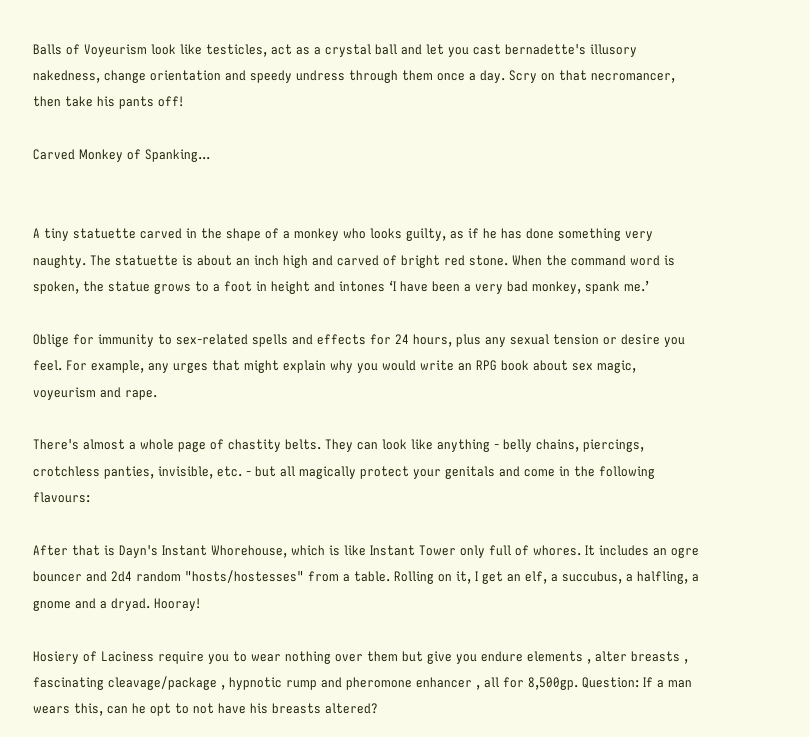Balls of Voyeurism look like testicles, act as a crystal ball and let you cast bernadette's illusory nakedness, change orientation and speedy undress through them once a day. Scry on that necromancer, then take his pants off!

Carved Monkey of Spanking...


A tiny statuette carved in the shape of a monkey who looks guilty, as if he has done something very naughty. The statuette is about an inch high and carved of bright red stone. When the command word is spoken, the statue grows to a foot in height and intones ‘I have been a very bad monkey, spank me.’

Oblige for immunity to sex-related spells and effects for 24 hours, plus any sexual tension or desire you feel. For example, any urges that might explain why you would write an RPG book about sex magic, voyeurism and rape.

There's almost a whole page of chastity belts. They can look like anything - belly chains, piercings, crotchless panties, invisible, etc. - but all magically protect your genitals and come in the following flavours:

After that is Dayn's Instant Whorehouse, which is like Instant Tower only full of whores. It includes an ogre bouncer and 2d4 random "hosts/hostesses" from a table. Rolling on it, I get an elf, a succubus, a halfling, a gnome and a dryad. Hooray!

Hosiery of Laciness require you to wear nothing over them but give you endure elements , alter breasts , fascinating cleavage/package , hypnotic rump and pheromone enhancer , all for 8,500gp. Question: If a man wears this, can he opt to not have his breasts altered?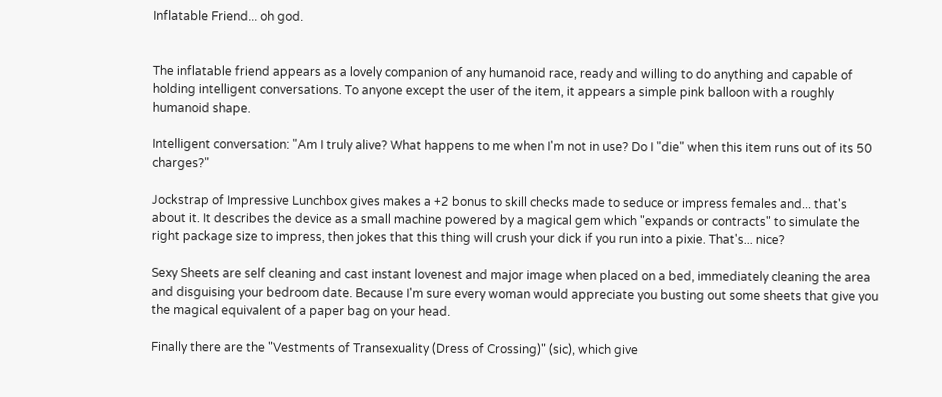Inflatable Friend... oh god.


The inflatable friend appears as a lovely companion of any humanoid race, ready and willing to do anything and capable of holding intelligent conversations. To anyone except the user of the item, it appears a simple pink balloon with a roughly humanoid shape.

Intelligent conversation: "Am I truly alive? What happens to me when I'm not in use? Do I "die" when this item runs out of its 50 charges?"

Jockstrap of Impressive Lunchbox gives makes a +2 bonus to skill checks made to seduce or impress females and... that's about it. It describes the device as a small machine powered by a magical gem which "expands or contracts" to simulate the right package size to impress, then jokes that this thing will crush your dick if you run into a pixie. That's... nice?

Sexy Sheets are self cleaning and cast instant lovenest and major image when placed on a bed, immediately cleaning the area and disguising your bedroom date. Because I'm sure every woman would appreciate you busting out some sheets that give you the magical equivalent of a paper bag on your head.

Finally there are the "Vestments of Transexuality (Dress of Crossing)" (sic), which give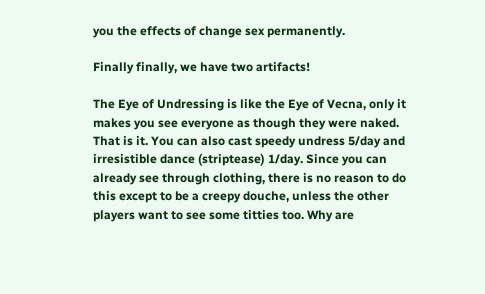you the effects of change sex permanently.

Finally finally, we have two artifacts!

The Eye of Undressing is like the Eye of Vecna, only it makes you see everyone as though they were naked. That is it. You can also cast speedy undress 5/day and irresistible dance (striptease) 1/day. Since you can already see through clothing, there is no reason to do this except to be a creepy douche, unless the other players want to see some titties too. Why are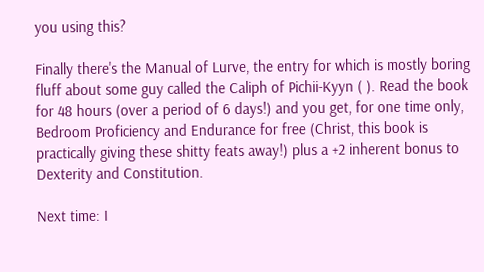you using this?

Finally there's the Manual of Lurve, the entry for which is mostly boring fluff about some guy called the Caliph of Pichii-Kyyn ( ). Read the book for 48 hours (over a period of 6 days!) and you get, for one time only, Bedroom Proficiency and Endurance for free (Christ, this book is practically giving these shitty feats away!) plus a +2 inherent bonus to Dexterity and Constitution.

Next time: I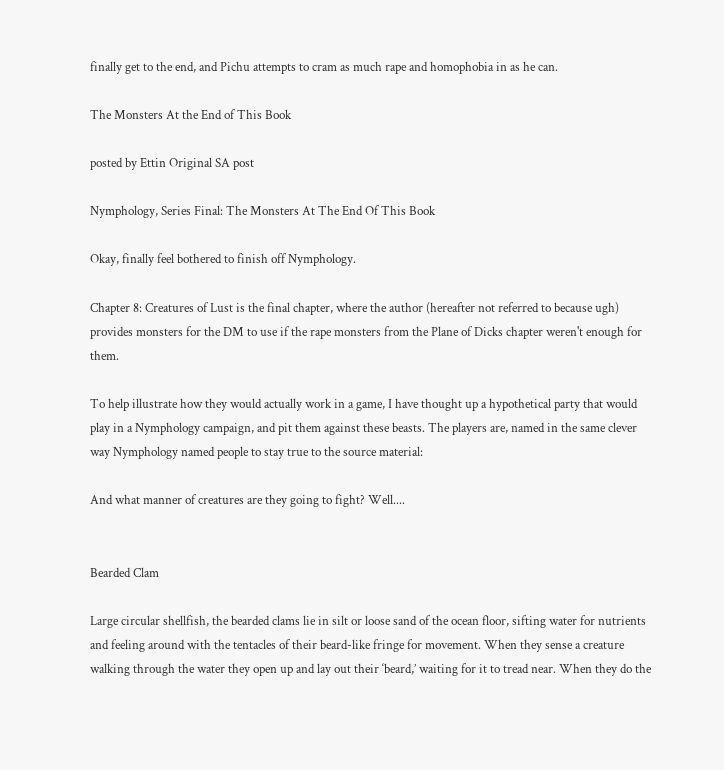finally get to the end, and Pichu attempts to cram as much rape and homophobia in as he can.

The Monsters At the End of This Book

posted by Ettin Original SA post

Nymphology, Series Final: The Monsters At The End Of This Book

Okay, finally feel bothered to finish off Nymphology.

Chapter 8: Creatures of Lust is the final chapter, where the author (hereafter not referred to because ugh) provides monsters for the DM to use if the rape monsters from the Plane of Dicks chapter weren't enough for them.

To help illustrate how they would actually work in a game, I have thought up a hypothetical party that would play in a Nymphology campaign, and pit them against these beasts. The players are, named in the same clever way Nymphology named people to stay true to the source material:

And what manner of creatures are they going to fight? Well....


Bearded Clam

Large circular shellfish, the bearded clams lie in silt or loose sand of the ocean floor, sifting water for nutrients and feeling around with the tentacles of their beard-like fringe for movement. When they sense a creature walking through the water they open up and lay out their ‘beard,’ waiting for it to tread near. When they do the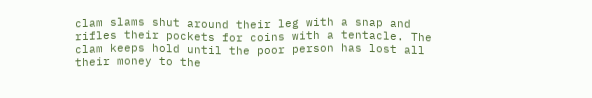clam slams shut around their leg with a snap and rifles their pockets for coins with a tentacle. The clam keeps hold until the poor person has lost all their money to the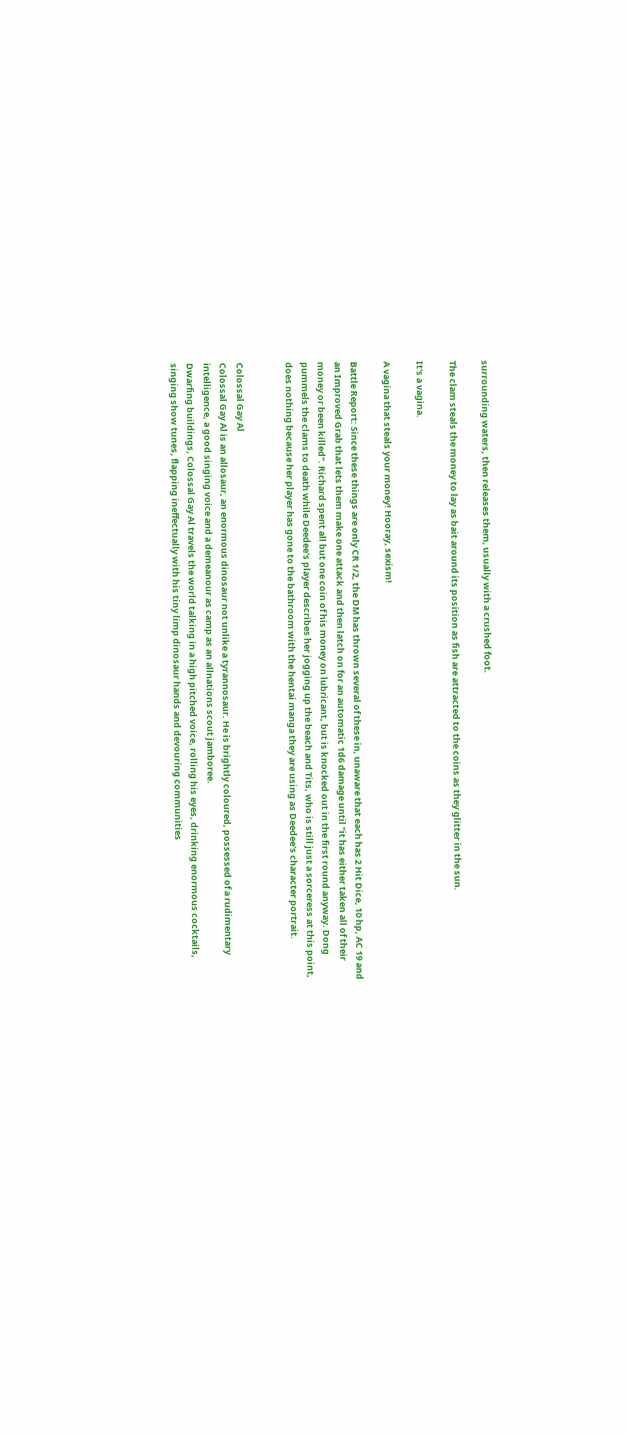surrounding waters, then releases them, usually with a crushed foot.

The clam steals the money to lay as bait around its position as fish are attracted to the coins as they glitter in the sun.

It's a vagina.

A vagina that steals your money! Hooray, sexism!

Battle Report: Since these things are only CR 1/2, the DM has thrown several of these in, unaware that each has 2 Hit Dice, 10 hp, AC 19 and an Improved Grab that lets them make one attack and then latch on for an automatic 1d6 damage until "it has either taken all of their money or been killed". Richard spent all but one coin of his money on lubricant, but is knocked out in the first round anyway. Dong pummels the clams to death while Deedee's player describes her jogging up the beach and Tits, who is still just a sorceress at this point, does nothing because her player has gone to the bathroom with the hentai manga they are using as Deedee's character portrait.


Colossal Gay Al
Colossal Gay Al is an allosaur, an enormous dinosaur not unlike a tyrannosaur. He is brightly coloured, possessed of a rudimentary intelligence, a good singing voice and a demeanour as camp as an allnations scout jamboree.
Dwarfing buildings, Colossal Gay Al travels the world talking in a high pitched voice, rolling his eyes, drinking enormous cocktails, singing show tunes, flapping ineffectually with his tiny limp dinosaur hands and devouring communities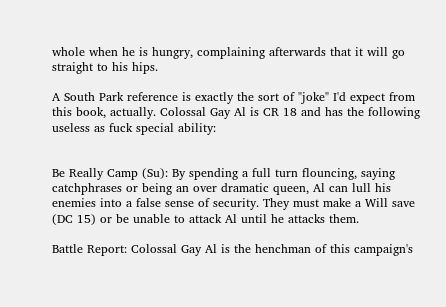whole when he is hungry, complaining afterwards that it will go straight to his hips.

A South Park reference is exactly the sort of "joke" I'd expect from this book, actually. Colossal Gay Al is CR 18 and has the following useless as fuck special ability:


Be Really Camp (Su): By spending a full turn flouncing, saying catchphrases or being an over dramatic queen, Al can lull his enemies into a false sense of security. They must make a Will save (DC 15) or be unable to attack Al until he attacks them.

Battle Report: Colossal Gay Al is the henchman of this campaign's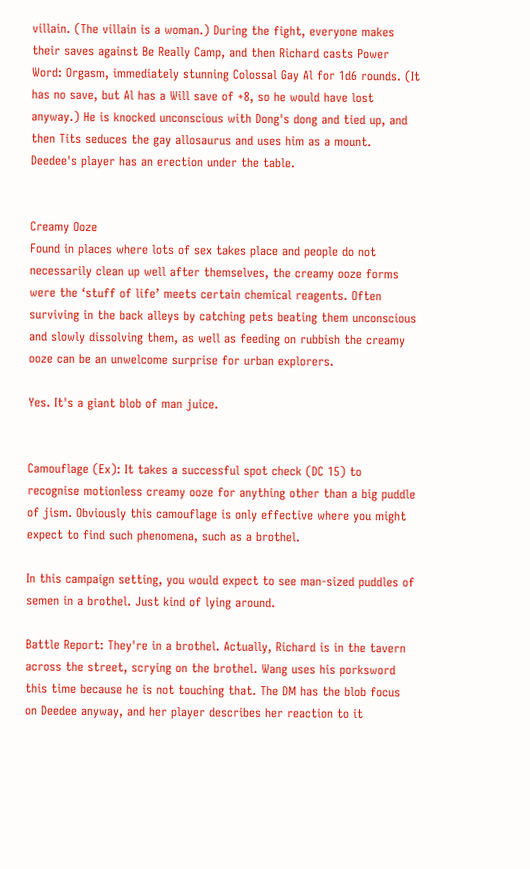villain. (The villain is a woman.) During the fight, everyone makes their saves against Be Really Camp, and then Richard casts Power Word: Orgasm, immediately stunning Colossal Gay Al for 1d6 rounds. (It has no save, but Al has a Will save of +8, so he would have lost anyway.) He is knocked unconscious with Dong's dong and tied up, and then Tits seduces the gay allosaurus and uses him as a mount. Deedee's player has an erection under the table.


Creamy Ooze
Found in places where lots of sex takes place and people do not necessarily clean up well after themselves, the creamy ooze forms were the ‘stuff of life’ meets certain chemical reagents. Often surviving in the back alleys by catching pets beating them unconscious and slowly dissolving them, as well as feeding on rubbish the creamy ooze can be an unwelcome surprise for urban explorers.

Yes. It's a giant blob of man juice.


Camouflage (Ex): It takes a successful spot check (DC 15) to recognise motionless creamy ooze for anything other than a big puddle of jism. Obviously this camouflage is only effective where you might expect to find such phenomena, such as a brothel.

In this campaign setting, you would expect to see man-sized puddles of semen in a brothel. Just kind of lying around.

Battle Report: They're in a brothel. Actually, Richard is in the tavern across the street, scrying on the brothel. Wang uses his porksword this time because he is not touching that. The DM has the blob focus on Deedee anyway, and her player describes her reaction to it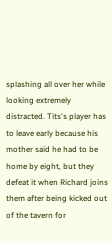splashing all over her while looking extremely distracted. Tits's player has to leave early because his mother said he had to be home by eight, but they defeat it when Richard joins them after being kicked out of the tavern for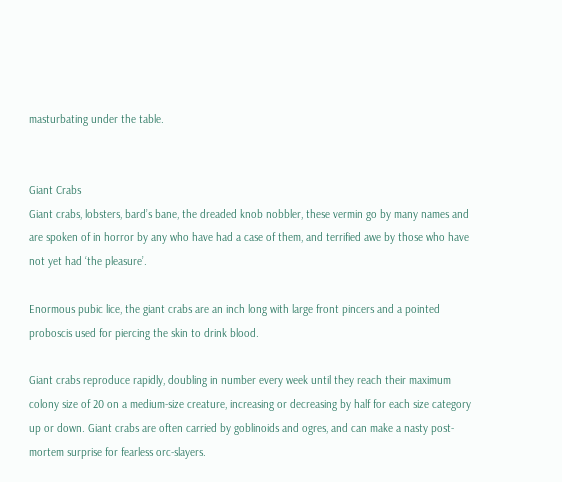masturbating under the table.


Giant Crabs
Giant crabs, lobsters, bard’s bane, the dreaded knob nobbler, these vermin go by many names and are spoken of in horror by any who have had a case of them, and terrified awe by those who have not yet had ‘the pleasure’.

Enormous pubic lice, the giant crabs are an inch long with large front pincers and a pointed proboscis used for piercing the skin to drink blood.

Giant crabs reproduce rapidly, doubling in number every week until they reach their maximum colony size of 20 on a medium-size creature, increasing or decreasing by half for each size category up or down. Giant crabs are often carried by goblinoids and ogres, and can make a nasty post-mortem surprise for fearless orc-slayers.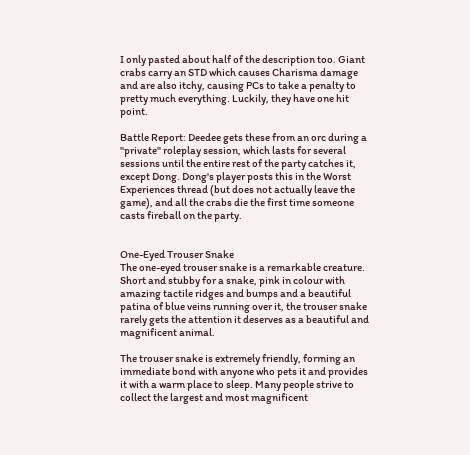I only pasted about half of the description too. Giant crabs carry an STD which causes Charisma damage and are also itchy, causing PCs to take a penalty to pretty much everything. Luckily, they have one hit point.

Battle Report: Deedee gets these from an orc during a "private" roleplay session, which lasts for several sessions until the entire rest of the party catches it, except Dong. Dong's player posts this in the Worst Experiences thread (but does not actually leave the game), and all the crabs die the first time someone casts fireball on the party.


One-Eyed Trouser Snake
The one-eyed trouser snake is a remarkable creature. Short and stubby for a snake, pink in colour with amazing tactile ridges and bumps and a beautiful patina of blue veins running over it, the trouser snake rarely gets the attention it deserves as a beautiful and magnificent animal.

The trouser snake is extremely friendly, forming an immediate bond with anyone who pets it and provides it with a warm place to sleep. Many people strive to collect the largest and most magnificent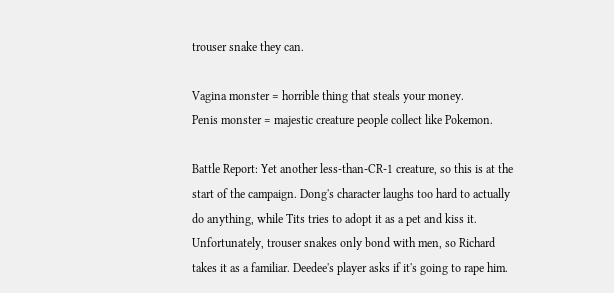trouser snake they can.

Vagina monster = horrible thing that steals your money.
Penis monster = majestic creature people collect like Pokemon.

Battle Report: Yet another less-than-CR-1 creature, so this is at the start of the campaign. Dong's character laughs too hard to actually do anything, while Tits tries to adopt it as a pet and kiss it. Unfortunately, trouser snakes only bond with men, so Richard takes it as a familiar. Deedee's player asks if it's going to rape him.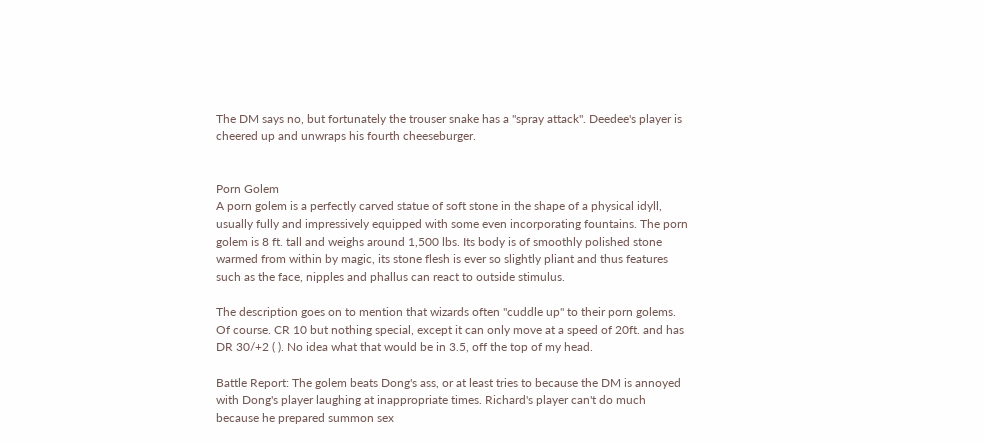The DM says no, but fortunately the trouser snake has a "spray attack". Deedee's player is cheered up and unwraps his fourth cheeseburger.


Porn Golem
A porn golem is a perfectly carved statue of soft stone in the shape of a physical idyll, usually fully and impressively equipped with some even incorporating fountains. The porn golem is 8 ft. tall and weighs around 1,500 lbs. Its body is of smoothly polished stone warmed from within by magic, its stone flesh is ever so slightly pliant and thus features such as the face, nipples and phallus can react to outside stimulus.

The description goes on to mention that wizards often "cuddle up" to their porn golems. Of course. CR 10 but nothing special, except it can only move at a speed of 20ft. and has DR 30/+2 ( ). No idea what that would be in 3.5, off the top of my head.

Battle Report: The golem beats Dong's ass, or at least tries to because the DM is annoyed with Dong's player laughing at inappropriate times. Richard's player can't do much because he prepared summon sex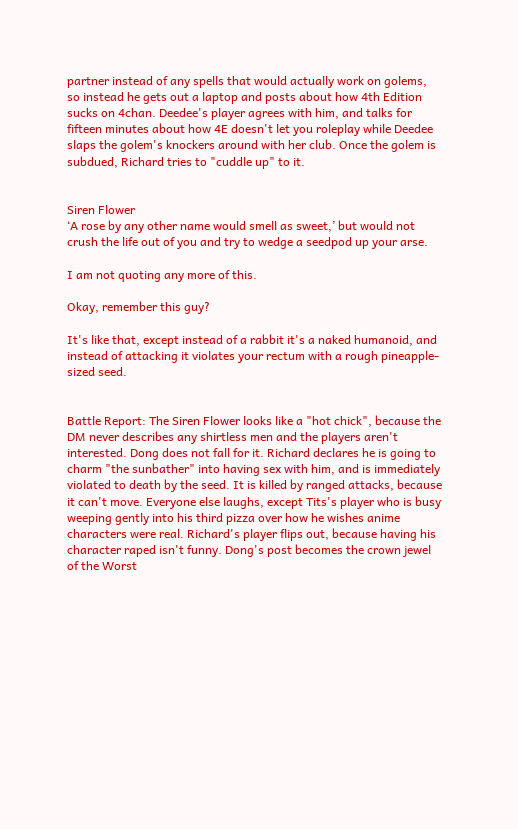partner instead of any spells that would actually work on golems, so instead he gets out a laptop and posts about how 4th Edition sucks on 4chan. Deedee's player agrees with him, and talks for fifteen minutes about how 4E doesn't let you roleplay while Deedee slaps the golem's knockers around with her club. Once the golem is subdued, Richard tries to "cuddle up" to it.


Siren Flower
‘A rose by any other name would smell as sweet,’ but would not crush the life out of you and try to wedge a seedpod up your arse.

I am not quoting any more of this.

Okay, remember this guy?

It's like that, except instead of a rabbit it's a naked humanoid, and instead of attacking it violates your rectum with a rough pineapple-sized seed.


Battle Report: The Siren Flower looks like a "hot chick", because the DM never describes any shirtless men and the players aren't interested. Dong does not fall for it. Richard declares he is going to charm "the sunbather" into having sex with him, and is immediately violated to death by the seed. It is killed by ranged attacks, because it can't move. Everyone else laughs, except Tits's player who is busy weeping gently into his third pizza over how he wishes anime characters were real. Richard's player flips out, because having his character raped isn't funny. Dong's post becomes the crown jewel of the Worst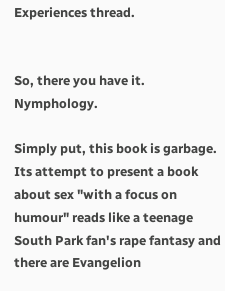Experiences thread.


So, there you have it. Nymphology.

Simply put, this book is garbage. Its attempt to present a book about sex "with a focus on humour" reads like a teenage South Park fan's rape fantasy and there are Evangelion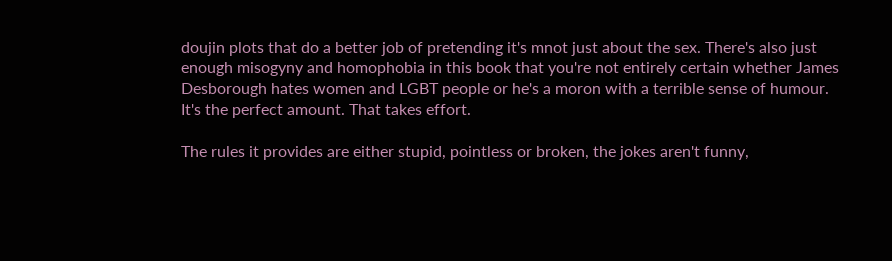doujin plots that do a better job of pretending it's mnot just about the sex. There's also just enough misogyny and homophobia in this book that you're not entirely certain whether James Desborough hates women and LGBT people or he's a moron with a terrible sense of humour. It's the perfect amount. That takes effort.

The rules it provides are either stupid, pointless or broken, the jokes aren't funny,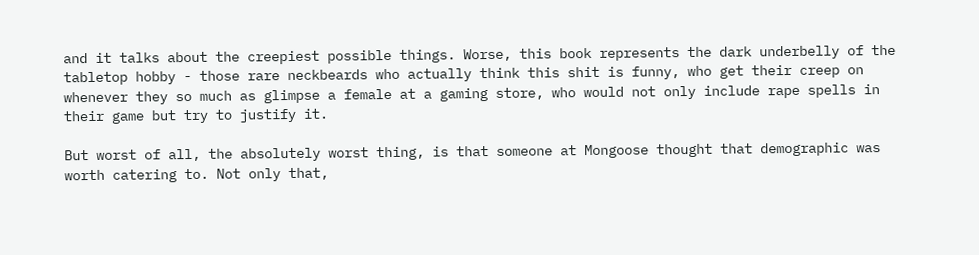and it talks about the creepiest possible things. Worse, this book represents the dark underbelly of the tabletop hobby - those rare neckbeards who actually think this shit is funny, who get their creep on whenever they so much as glimpse a female at a gaming store, who would not only include rape spells in their game but try to justify it.

But worst of all, the absolutely worst thing, is that someone at Mongoose thought that demographic was worth catering to. Not only that,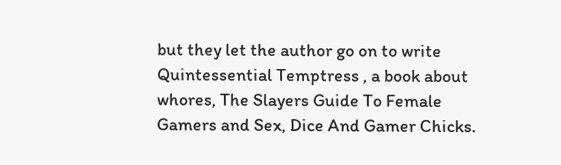but they let the author go on to write Quintessential Temptress , a book about whores, The Slayers Guide To Female Gamers and Sex, Dice And Gamer Chicks.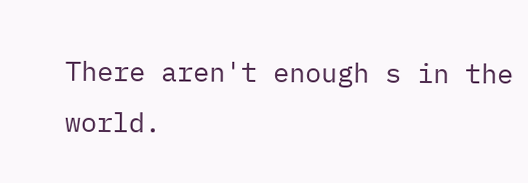There aren't enough s in the world.